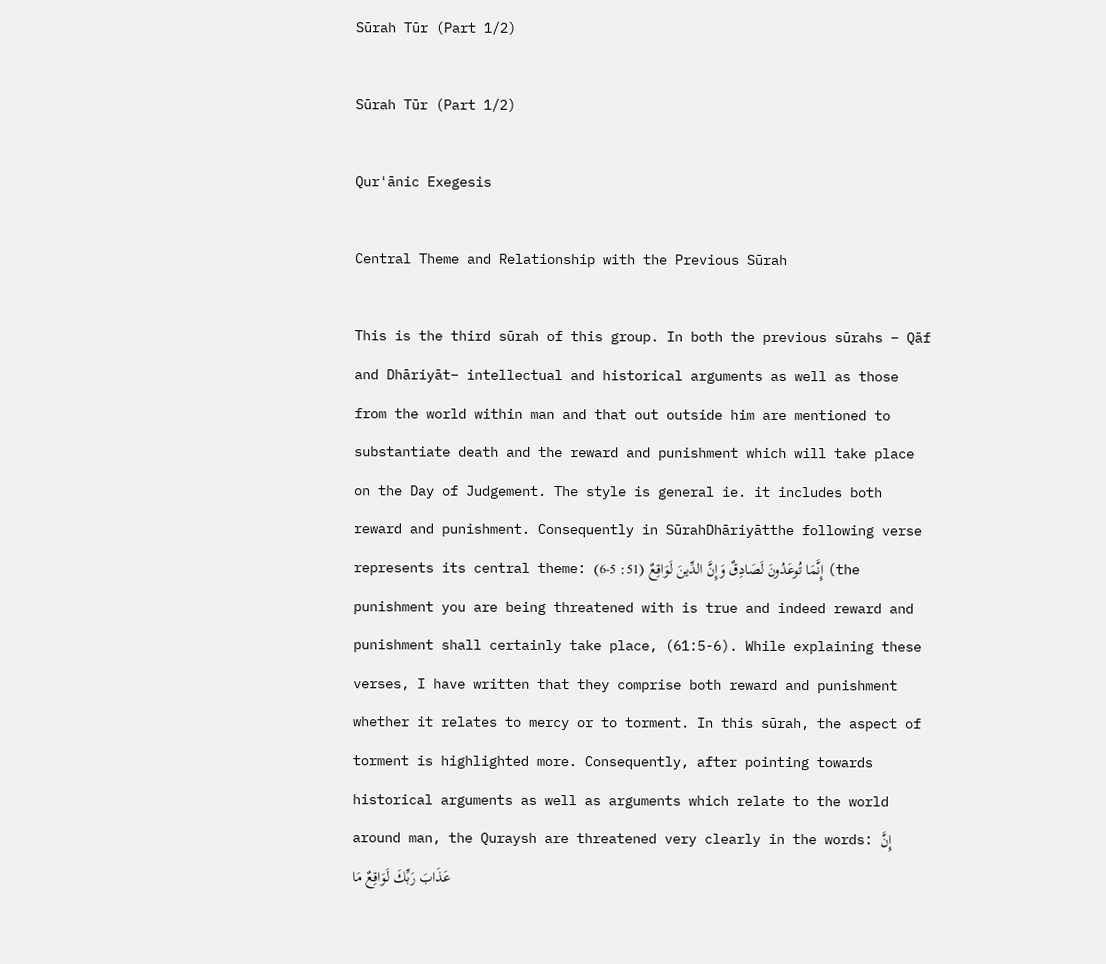Sūrah Tūr (Part 1/2)

Sūrah Tūr (Part 1/2)

Qur'ānic Exegesis

Central Theme and Relationship with the Previous Sūrah

This is the third sūrah of this group. In both the previous sūrahs – Qāf and Dhāriyāt– intellectual and historical arguments as well as those from the world within man and that out outside him are mentioned to substantiate death and the reward and punishment which will take place on the Day of Judgement. The style is general ie. it includes both reward and punishment. Consequently in SūrahDhāriyātthe following verse represents its central theme: إِنَّمَا تُوعَدُونَ لَصَادِقٌ وَإِنَّ الدِّينَ لَوَاقِعٌ (51: 5-6) (the punishment you are being threatened with is true and indeed reward and punishment shall certainly take place, (61:5-6). While explaining these verses, I have written that they comprise both reward and punishment whether it relates to mercy or to torment. In this sūrah, the aspect of torment is highlighted more. Consequently, after pointing towards historical arguments as well as arguments which relate to the world around man, the Quraysh are threatened very clearly in the words: إِنَّ عَذَابَ رَبِّكَ لَوَاقِعٌ مَا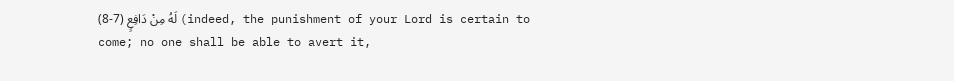لَهُ مِنْ دَافِعٍ (7-8) (indeed, the punishment of your Lord is certain to come; no one shall be able to avert it,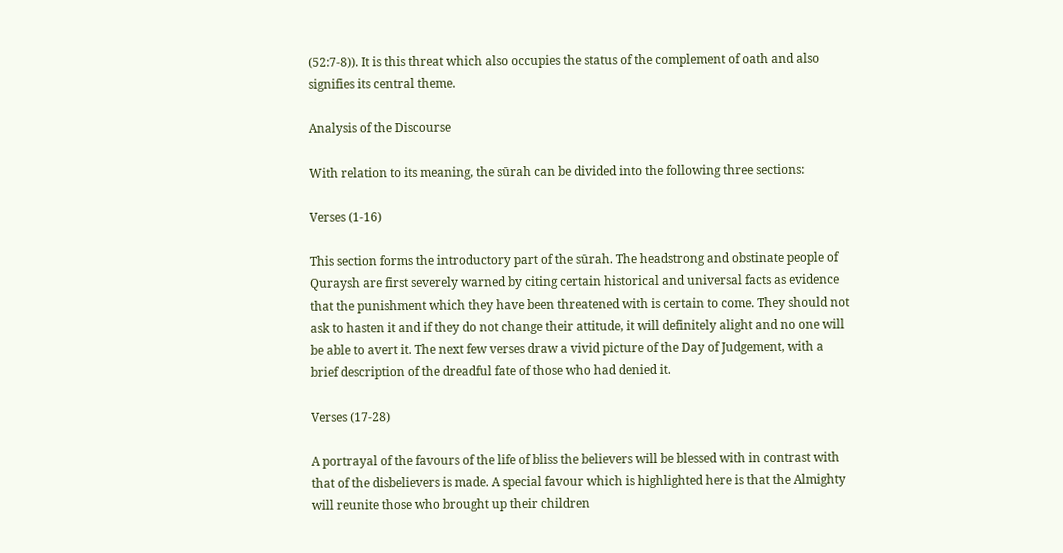(52:7-8)). It is this threat which also occupies the status of the complement of oath and also signifies its central theme.

Analysis of the Discourse

With relation to its meaning, the sūrah can be divided into the following three sections:

Verses (1-16)

This section forms the introductory part of the sūrah. The headstrong and obstinate people of Quraysh are first severely warned by citing certain historical and universal facts as evidence that the punishment which they have been threatened with is certain to come. They should not ask to hasten it and if they do not change their attitude, it will definitely alight and no one will be able to avert it. The next few verses draw a vivid picture of the Day of Judgement, with a brief description of the dreadful fate of those who had denied it.

Verses (17-28)

A portrayal of the favours of the life of bliss the believers will be blessed with in contrast with that of the disbelievers is made. A special favour which is highlighted here is that the Almighty will reunite those who brought up their children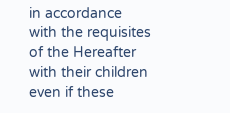in accordance with the requisites of the Hereafter with their children even if these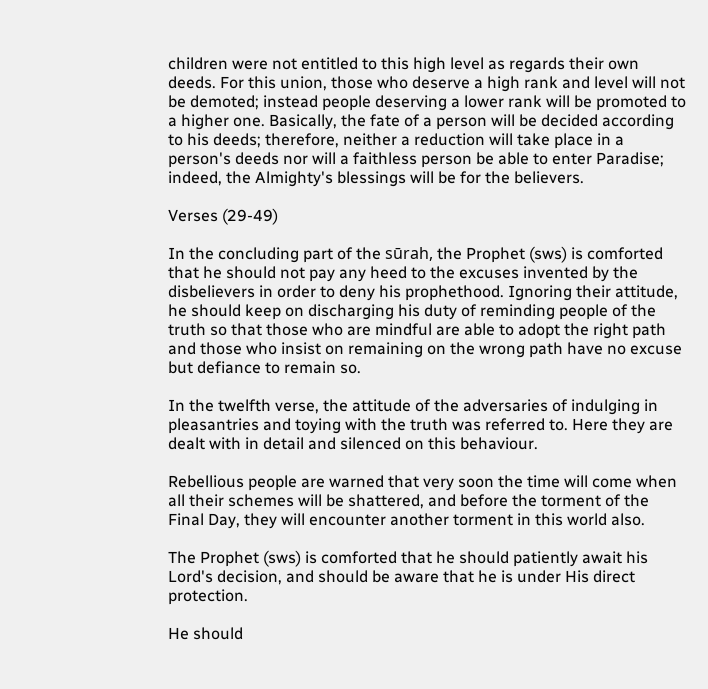children were not entitled to this high level as regards their own deeds. For this union, those who deserve a high rank and level will not be demoted; instead people deserving a lower rank will be promoted to a higher one. Basically, the fate of a person will be decided according to his deeds; therefore, neither a reduction will take place in a person's deeds nor will a faithless person be able to enter Paradise; indeed, the Almighty's blessings will be for the believers.

Verses (29-49)

In the concluding part of the sūrah, the Prophet (sws) is comforted that he should not pay any heed to the excuses invented by the disbelievers in order to deny his prophethood. Ignoring their attitude, he should keep on discharging his duty of reminding people of the truth so that those who are mindful are able to adopt the right path and those who insist on remaining on the wrong path have no excuse but defiance to remain so.

In the twelfth verse, the attitude of the adversaries of indulging in pleasantries and toying with the truth was referred to. Here they are dealt with in detail and silenced on this behaviour.

Rebellious people are warned that very soon the time will come when all their schemes will be shattered, and before the torment of the Final Day, they will encounter another torment in this world also.

The Prophet (sws) is comforted that he should patiently await his Lord's decision, and should be aware that he is under His direct protection.

He should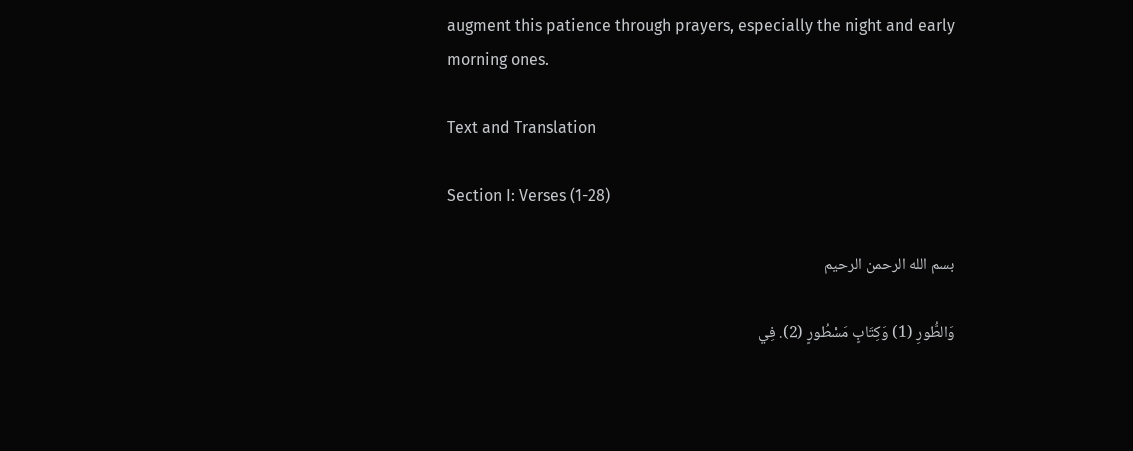augment this patience through prayers, especially the night and early morning ones.

Text and Translation

Section I: Verses (1-28)

بسم الله الرحمن الرحيم

وَالطُّورِ (1) وَكِتَابٍ مَسْطُورٍ (2). فِي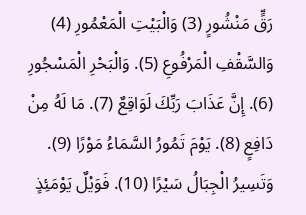رَقٍّ مَنْشُورٍ (3) وَالْبَيْتِ الْمَعْمُورِ (4) وَالسَّقْفِ الْمَرْفُوعِ (5). وَالْبَحْرِ الْمَسْجُورِ (6). إِنَّ عَذَابَ رَبِّكَ لَوَاقِعٌ (7). مَا لَهُ مِنْ دَافِعٍ (8). يَوْمَ تَمُورُ السَّمَاءُ مَوْرًا (9). وَتَسِيرُ الْجِبَالُ سَيْرًا (10). فَوَيْلٌ يَوْمَئِذٍ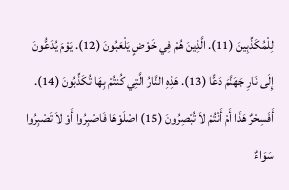لِلْمُكَذِّبِينَ (11). الَّذِينَ هُمْ فِي خَوْضٍ يَلْعَبُونَ (12). يَوْمَ يُدَعُّونَ إِلَى نَارِ جَهَنَّمَ دَعًّا (13). هَذِهِ النَّارُ الَّتِي كُنتُمْ بِهَا تُكَذِّبُونَ (14). أَفَسِحْرٌ هَذَا أَمْ أَنْتُمْ لاَ تُبْصِرُونَ (15) اصْلَوْهَا فَاصْبِرُوا أَوْ لاَ تَصْبِرُوا سَوَاءٌ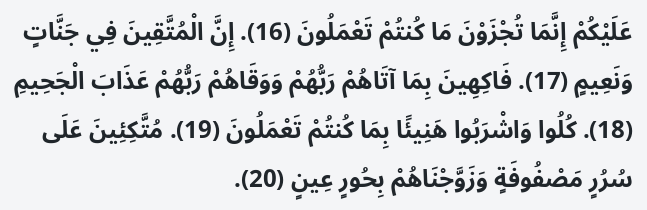عَلَيْكُمْ إِنَّمَا تُجْزَوْنَ مَا كُنتُمْ تَعْمَلُونَ (16). إِنَّ الْمُتَّقِينَ فِي جَنَّاتٍ وَنَعِيمٍ (17). فَاكِهِينَ بِمَا آتَاهُمْ رَبُّهُمْ وَوَقَاهُمْ رَبُّهُمْ عَذَابَ الْجَحِيمِ (18). كُلُوا وَاشْرَبُوا هَنِيئًا بِمَا كُنتُمْ تَعْمَلُونَ (19). مُتَّكِئِينَ عَلَى سُرُرٍ مَصْفُوفَةٍ وَزَوَّجْنَاهُمْ بِحُورٍ عِينٍ (20).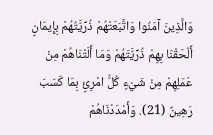وَالَّذِينَ آمَنُوا وَاتَّبَعَتْهُمْ ذُرِّيَّتُهُمْ بِإِيمَانٍ أَلْحَقْنَا بِهِمْ ذُرِّيَّتَهُمْ وَمَا أَلَتْنَاهُمْ مِنْ عَمَلِهِمْ مِنْ شَيْءٍ كُلُّ امْرِئٍ بِمَا كَسَبَ رَهِينٌ (21). وَأَمْدَدْنَاهُمْ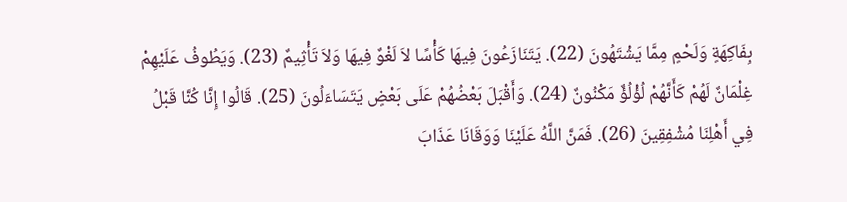بِفَاكِهَةٍ وَلَحْمٍ مِمَّا يَشْتَهُونَ (22). يَتَنَازَعُونَ فِيهَا كَأْسًا لاَ لَغْوٌ فِيهَا وَلاَ تَأْثِيمٌ (23). وَيَطُوفُ عَلَيْهِمْ غِلْمَانٌ لَهُمْ كَأَنَّهُمْ لُؤْلُؤٌ مَكْنُونٌ (24). وَأَقْبَلَ بَعْضُهُمْ عَلَى بَعْضٍ يَتَسَاءَلُونَ (25). قَالُوا إِنَّا كُنَّا قَبْلُ فِي أَهْلِنَا مُشْفِقِينَ (26). فَمَنَّ اللَّهُ عَلَيْنَا وَوَقَانَا عَذَابَ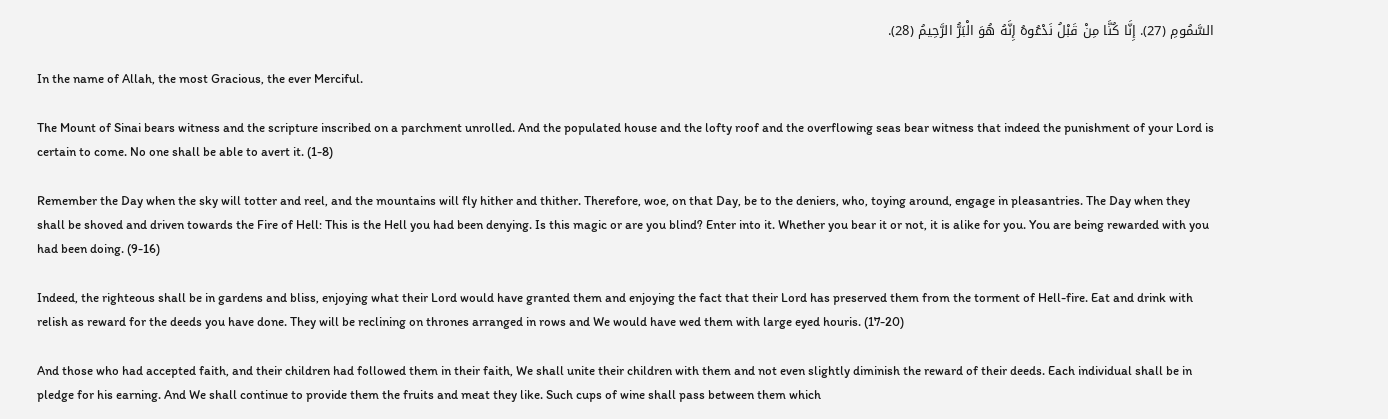السَّمُومِ (27). إِنَّا كُنَّا مِنْ قَبْلُ نَدْعُوهُ إِنَّهُ هُوَ الْبَرُّ الرَّحِيمُ (28).

In the name of Allah, the most Gracious, the ever Merciful.

The Mount of Sinai bears witness and the scripture inscribed on a parchment unrolled. And the populated house and the lofty roof and the overflowing seas bear witness that indeed the punishment of your Lord is certain to come. No one shall be able to avert it. (1-8)

Remember the Day when the sky will totter and reel, and the mountains will fly hither and thither. Therefore, woe, on that Day, be to the deniers, who, toying around, engage in pleasantries. The Day when they shall be shoved and driven towards the Fire of Hell: This is the Hell you had been denying. Is this magic or are you blind? Enter into it. Whether you bear it or not, it is alike for you. You are being rewarded with you had been doing. (9-16)

Indeed, the righteous shall be in gardens and bliss, enjoying what their Lord would have granted them and enjoying the fact that their Lord has preserved them from the torment of Hell-fire. Eat and drink with relish as reward for the deeds you have done. They will be reclining on thrones arranged in rows and We would have wed them with large eyed houris. (17-20)

And those who had accepted faith, and their children had followed them in their faith, We shall unite their children with them and not even slightly diminish the reward of their deeds. Each individual shall be in pledge for his earning. And We shall continue to provide them the fruits and meat they like. Such cups of wine shall pass between them which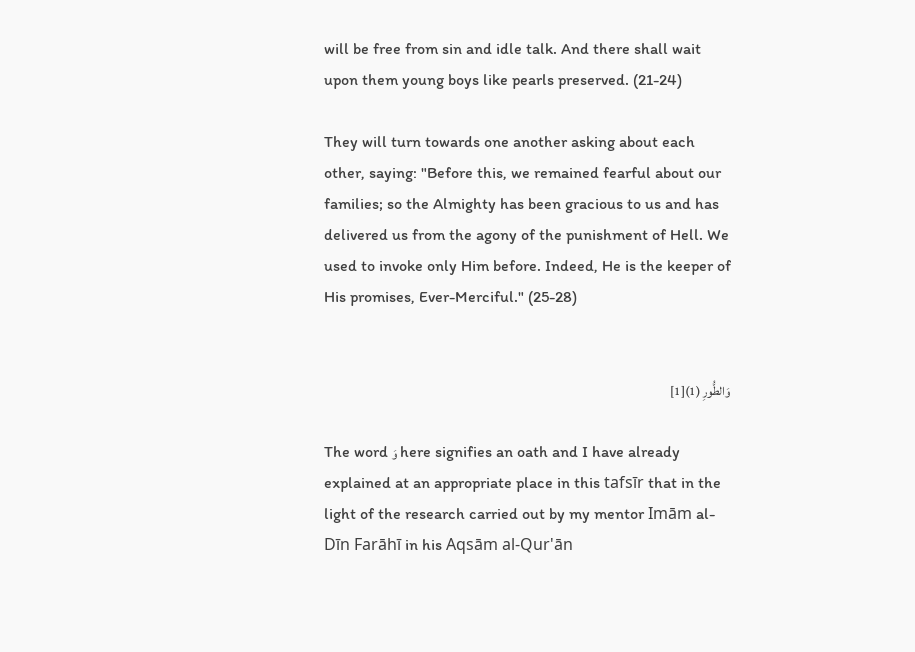will be free from sin and idle talk. And there shall wait upon them young boys like pearls preserved. (21-24)

They will turn towards one another asking about each other, saying: "Before this, we remained fearful about our families; so the Almighty has been gracious to us and has delivered us from the agony of the punishment of Hell. We used to invoke only Him before. Indeed, He is the keeper of His promises, Ever-Merciful." (25-28)


وَالطُّورِ (1)[1]

The word وَ here signifies an oath and I have already explained at an appropriate place in this tafsīr that in the light of the research carried out by my mentor Imām al-Dīn Farāhī in his Aqsām al-Qur'ān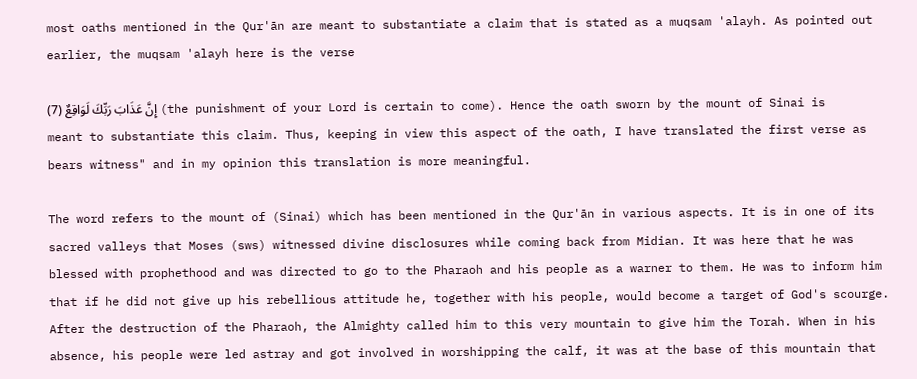most oaths mentioned in the Qur'ān are meant to substantiate a claim that is stated as a muqsam 'alayh. As pointed out earlier, the muqsam 'alayh here is the verse

إِنَّ عَذَابَ رَبِّكَ لَوَاقِعٌ (7) (the punishment of your Lord is certain to come). Hence the oath sworn by the mount of Sinai is meant to substantiate this claim. Thus, keeping in view this aspect of the oath, I have translated the first verse as bears witness" and in my opinion this translation is more meaningful.

The word refers to the mount of (Sinai) which has been mentioned in the Qur'ān in various aspects. It is in one of its sacred valleys that Moses (sws) witnessed divine disclosures while coming back from Midian. It was here that he was blessed with prophethood and was directed to go to the Pharaoh and his people as a warner to them. He was to inform him that if he did not give up his rebellious attitude he, together with his people, would become a target of God's scourge. After the destruction of the Pharaoh, the Almighty called him to this very mountain to give him the Torah. When in his absence, his people were led astray and got involved in worshipping the calf, it was at the base of this mountain that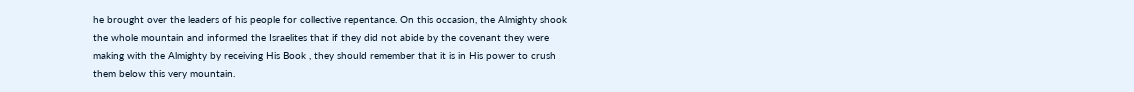he brought over the leaders of his people for collective repentance. On this occasion, the Almighty shook the whole mountain and informed the Israelites that if they did not abide by the covenant they were making with the Almighty by receiving His Book , they should remember that it is in His power to crush them below this very mountain.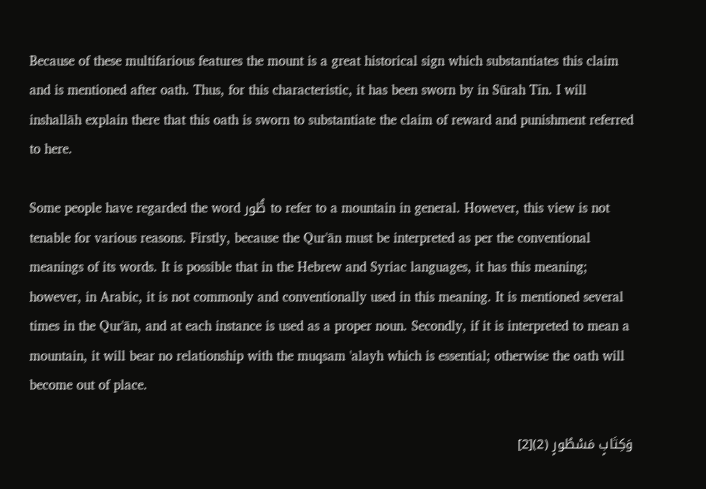Because of these multifarious features the mount is a great historical sign which substantiates this claim and is mentioned after oath. Thus, for this characteristic, it has been sworn by in Sūrah Tīn. I will inshallāh explain there that this oath is sworn to substantiate the claim of reward and punishment referred to here.

Some people have regarded the word طُّور to refer to a mountain in general. However, this view is not tenable for various reasons. Firstly, because the Qur'ān must be interpreted as per the conventional meanings of its words. It is possible that in the Hebrew and Syriac languages, it has this meaning; however, in Arabic, it is not commonly and conventionally used in this meaning. It is mentioned several times in the Qur'ān, and at each instance is used as a proper noun. Secondly, if it is interpreted to mean a mountain, it will bear no relationship with the muqsam 'alayh which is essential; otherwise the oath will become out of place.

وَكِتَابٍ مَسْطُورٍ (2)[2]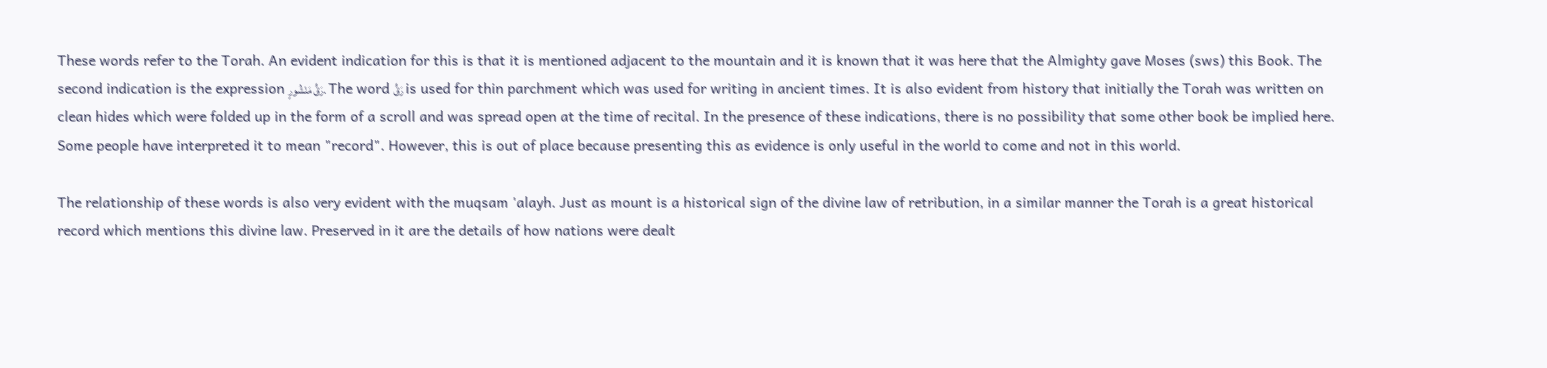These words refer to the Torah. An evident indication for this is that it is mentioned adjacent to the mountain and it is known that it was here that the Almighty gave Moses (sws) this Book. The second indication is the expression رَقٍّ مَنْشُورٍ. The word رَقٍّ is used for thin parchment which was used for writing in ancient times. It is also evident from history that initially the Torah was written on clean hides which were folded up in the form of a scroll and was spread open at the time of recital. In the presence of these indications, there is no possibility that some other book be implied here. Some people have interpreted it to mean "record". However, this is out of place because presenting this as evidence is only useful in the world to come and not in this world.

The relationship of these words is also very evident with the muqsam 'alayh. Just as mount is a historical sign of the divine law of retribution, in a similar manner the Torah is a great historical record which mentions this divine law. Preserved in it are the details of how nations were dealt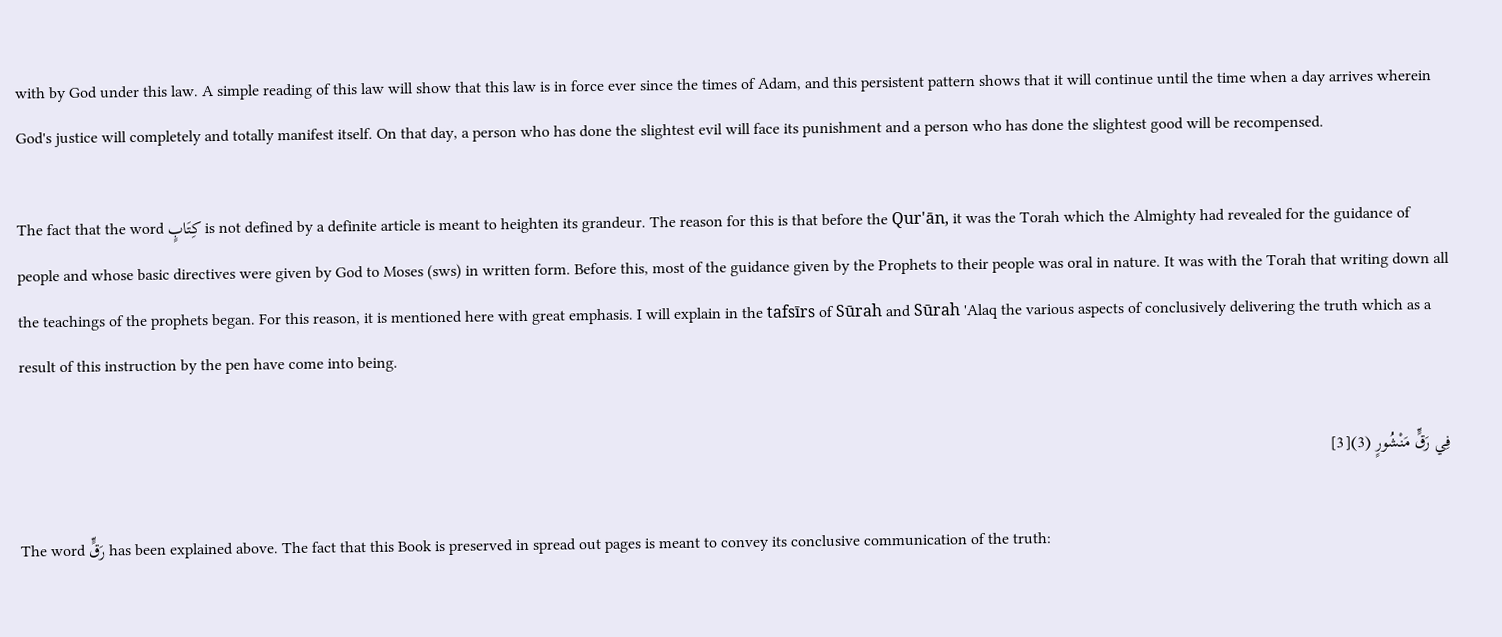with by God under this law. A simple reading of this law will show that this law is in force ever since the times of Adam, and this persistent pattern shows that it will continue until the time when a day arrives wherein God's justice will completely and totally manifest itself. On that day, a person who has done the slightest evil will face its punishment and a person who has done the slightest good will be recompensed.

The fact that the word كِتَابٍ is not defined by a definite article is meant to heighten its grandeur. The reason for this is that before the Qur'ān, it was the Torah which the Almighty had revealed for the guidance of people and whose basic directives were given by God to Moses (sws) in written form. Before this, most of the guidance given by the Prophets to their people was oral in nature. It was with the Torah that writing down all the teachings of the prophets began. For this reason, it is mentioned here with great emphasis. I will explain in the tafsīrs of Sūrah and Sūrah 'Alaq the various aspects of conclusively delivering the truth which as a result of this instruction by the pen have come into being.

فِي رَقٍّ مَنْشُورٍ (3)[3]

The word رَقٍّ has been explained above. The fact that this Book is preserved in spread out pages is meant to convey its conclusive communication of the truth: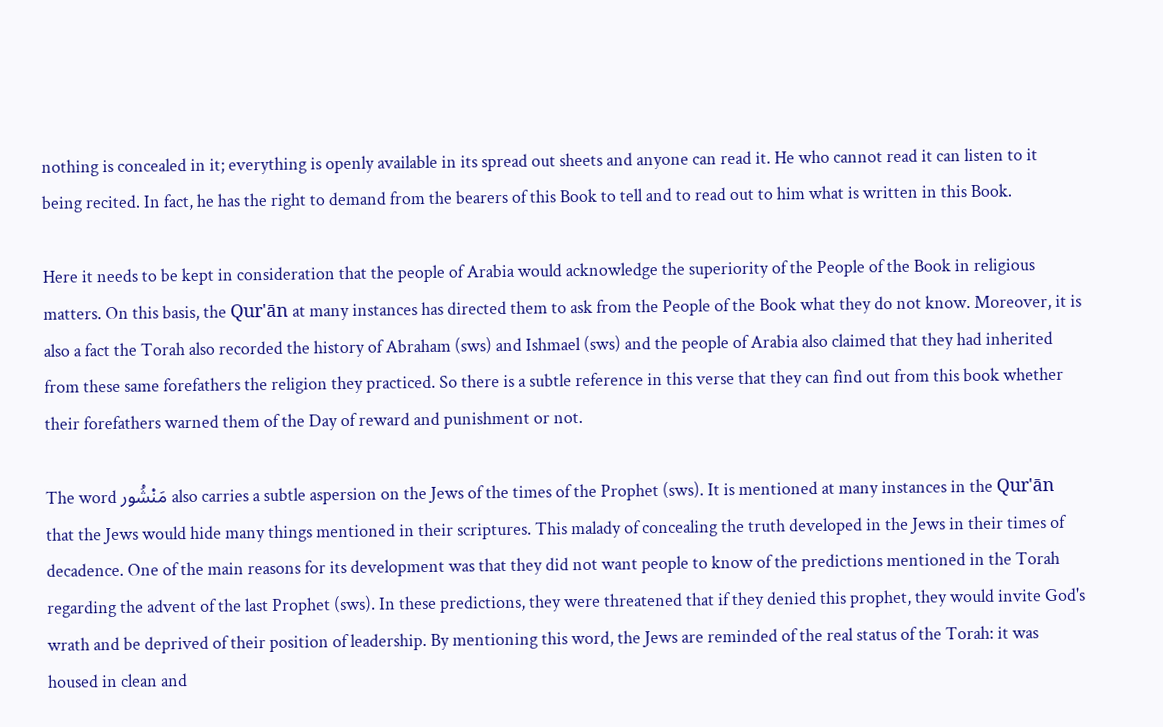nothing is concealed in it; everything is openly available in its spread out sheets and anyone can read it. He who cannot read it can listen to it being recited. In fact, he has the right to demand from the bearers of this Book to tell and to read out to him what is written in this Book.

Here it needs to be kept in consideration that the people of Arabia would acknowledge the superiority of the People of the Book in religious matters. On this basis, the Qur'ān at many instances has directed them to ask from the People of the Book what they do not know. Moreover, it is also a fact the Torah also recorded the history of Abraham (sws) and Ishmael (sws) and the people of Arabia also claimed that they had inherited from these same forefathers the religion they practiced. So there is a subtle reference in this verse that they can find out from this book whether their forefathers warned them of the Day of reward and punishment or not.

The word مَنْشُور also carries a subtle aspersion on the Jews of the times of the Prophet (sws). It is mentioned at many instances in the Qur'ān that the Jews would hide many things mentioned in their scriptures. This malady of concealing the truth developed in the Jews in their times of decadence. One of the main reasons for its development was that they did not want people to know of the predictions mentioned in the Torah regarding the advent of the last Prophet (sws). In these predictions, they were threatened that if they denied this prophet, they would invite God's wrath and be deprived of their position of leadership. By mentioning this word, the Jews are reminded of the real status of the Torah: it was housed in clean and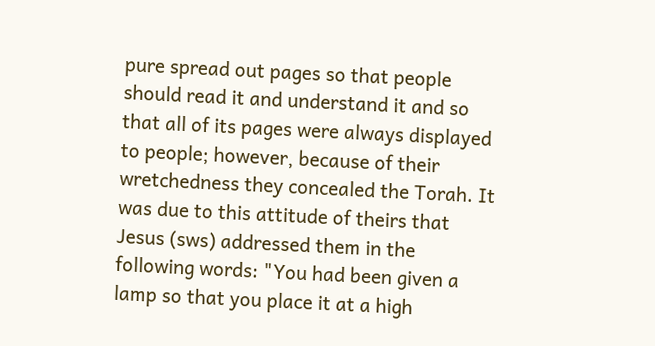pure spread out pages so that people should read it and understand it and so that all of its pages were always displayed to people; however, because of their wretchedness they concealed the Torah. It was due to this attitude of theirs that Jesus (sws) addressed them in the following words: "You had been given a lamp so that you place it at a high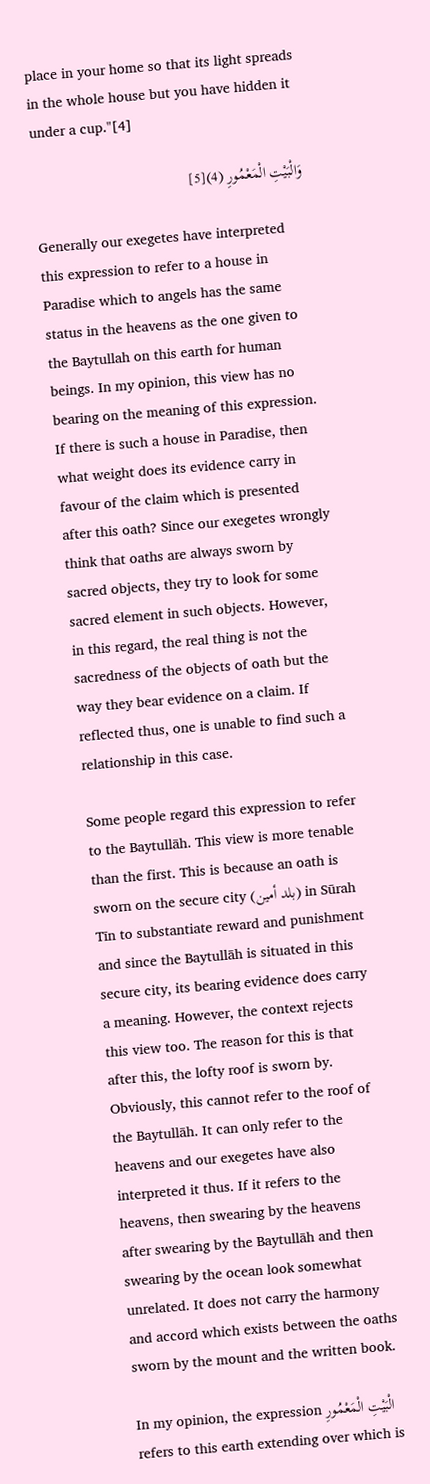place in your home so that its light spreads in the whole house but you have hidden it under a cup."[4]

وَالْبَيْتِ الْمَعْمُورِ (4)[5]

Generally our exegetes have interpreted this expression to refer to a house in Paradise which to angels has the same status in the heavens as the one given to the Baytullah on this earth for human beings. In my opinion, this view has no bearing on the meaning of this expression. If there is such a house in Paradise, then what weight does its evidence carry in favour of the claim which is presented after this oath? Since our exegetes wrongly think that oaths are always sworn by sacred objects, they try to look for some sacred element in such objects. However, in this regard, the real thing is not the sacredness of the objects of oath but the way they bear evidence on a claim. If reflected thus, one is unable to find such a relationship in this case.

Some people regard this expression to refer to the Baytullāh. This view is more tenable than the first. This is because an oath is sworn on the secure city (بلد أمين) in Sūrah Tīn to substantiate reward and punishment and since the Baytullāh is situated in this secure city, its bearing evidence does carry a meaning. However, the context rejects this view too. The reason for this is that after this, the lofty roof is sworn by. Obviously, this cannot refer to the roof of the Baytullāh. It can only refer to the heavens and our exegetes have also interpreted it thus. If it refers to the heavens, then swearing by the heavens after swearing by the Baytullāh and then swearing by the ocean look somewhat unrelated. It does not carry the harmony and accord which exists between the oaths sworn by the mount and the written book.

In my opinion, the expression الْبَيْتِ الْمَعْمُورِ refers to this earth extending over which is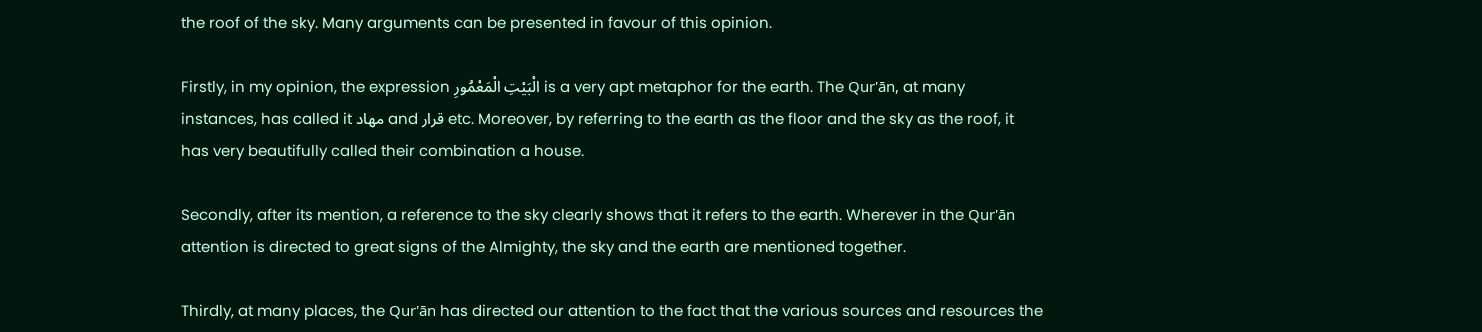the roof of the sky. Many arguments can be presented in favour of this opinion.

Firstly, in my opinion, the expression الْبَيْتِ الْمَعْمُورِ is a very apt metaphor for the earth. The Qur'ān, at many instances, has called it مهاد and قرار etc. Moreover, by referring to the earth as the floor and the sky as the roof, it has very beautifully called their combination a house.

Secondly, after its mention, a reference to the sky clearly shows that it refers to the earth. Wherever in the Qur'ān attention is directed to great signs of the Almighty, the sky and the earth are mentioned together.

Thirdly, at many places, the Qur'ān has directed our attention to the fact that the various sources and resources the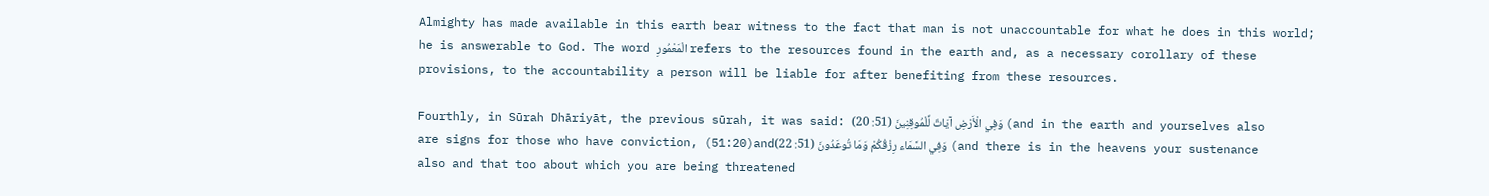Almighty has made available in this earth bear witness to the fact that man is not unaccountable for what he does in this world; he is answerable to God. The word الْمَعْمُورِ refers to the resources found in the earth and, as a necessary corollary of these provisions, to the accountability a person will be liable for after benefiting from these resources.

Fourthly, in Sūrah Dhāriyāt, the previous sūrah, it was said: وَفِي الْأَرْضِ آيَاتٌ لِّلْمُوقِنِينَ (51: 20) (and in the earth and yourselves also are signs for those who have conviction, (51:20)andوَفِي السَّمَاء رِزْقُكُمْ وَمَا تُوعَدُونَ (51: 22) (and there is in the heavens your sustenance also and that too about which you are being threatened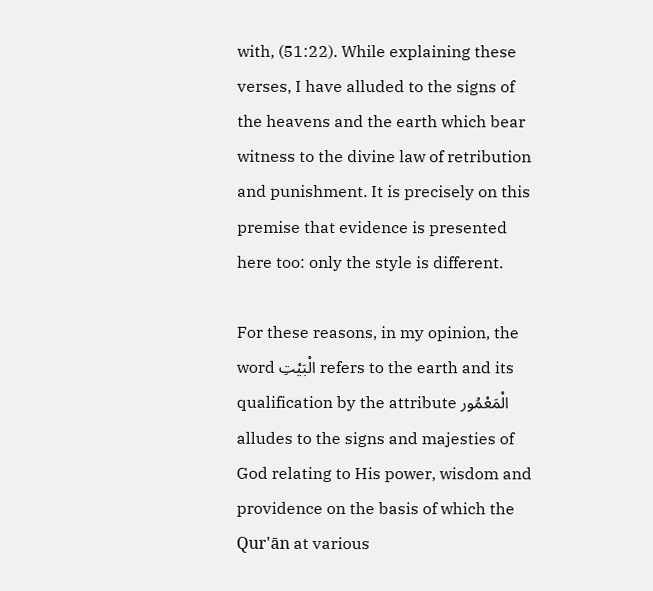with, (51:22). While explaining these verses, I have alluded to the signs of the heavens and the earth which bear witness to the divine law of retribution and punishment. It is precisely on this premise that evidence is presented here too: only the style is different.

For these reasons, in my opinion, the word الْبَيْتِ refers to the earth and its qualification by the attribute الْمَعْمُور alludes to the signs and majesties of God relating to His power, wisdom and providence on the basis of which the Qur'ān at various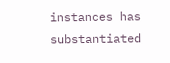instances has substantiated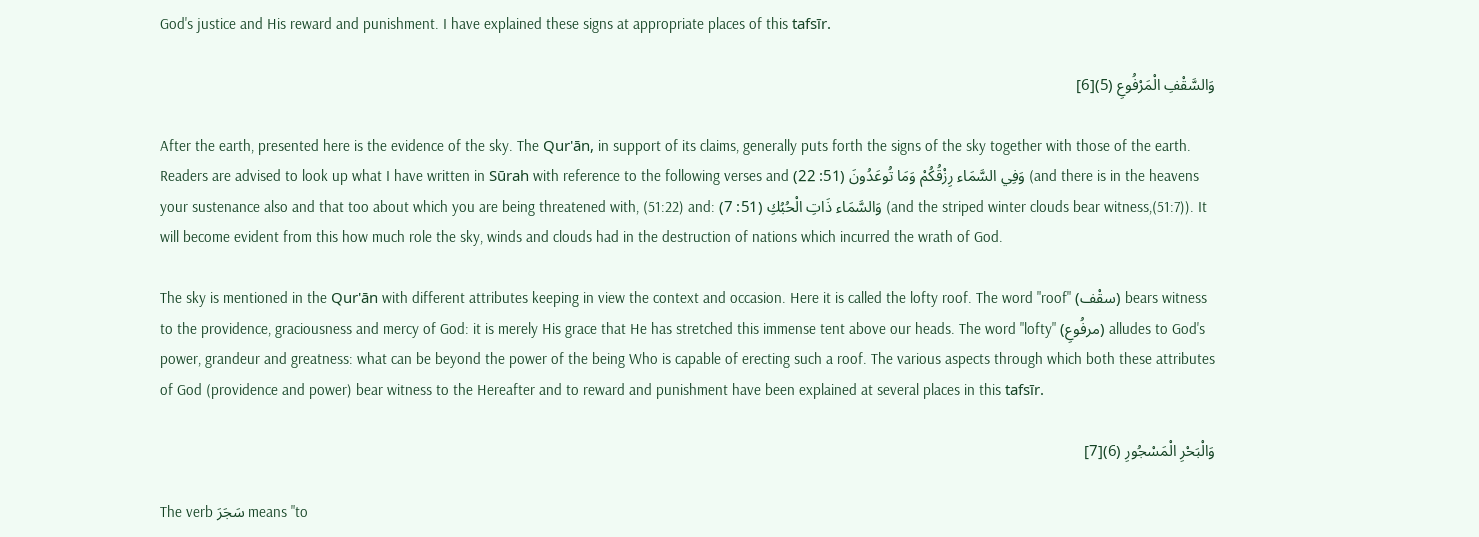God's justice and His reward and punishment. I have explained these signs at appropriate places of this tafsīr.

وَالسَّقْفِ الْمَرْفُوعِ (5)[6]

After the earth, presented here is the evidence of the sky. The Qur'ān, in support of its claims, generally puts forth the signs of the sky together with those of the earth. Readers are advised to look up what I have written in Sūrah with reference to the following verses and وَفِي السَّمَاء رِزْقُكُمْ وَمَا تُوعَدُونَ (51: 22) (and there is in the heavens your sustenance also and that too about which you are being threatened with, (51:22) and: وَالسَّمَاء ذَاتِ الْحُبُكِ (51: 7) (and the striped winter clouds bear witness,(51:7)). It will become evident from this how much role the sky, winds and clouds had in the destruction of nations which incurred the wrath of God.

The sky is mentioned in the Qur'ān with different attributes keeping in view the context and occasion. Here it is called the lofty roof. The word "roof" (سقْف) bears witness to the providence, graciousness and mercy of God: it is merely His grace that He has stretched this immense tent above our heads. The word "lofty" (مرفُوعِ) alludes to God's power, grandeur and greatness: what can be beyond the power of the being Who is capable of erecting such a roof. The various aspects through which both these attributes of God (providence and power) bear witness to the Hereafter and to reward and punishment have been explained at several places in this tafsīr.

وَالْبَحْرِ الْمَسْجُورِ (6)[7]

The verb سَجَرَ means "to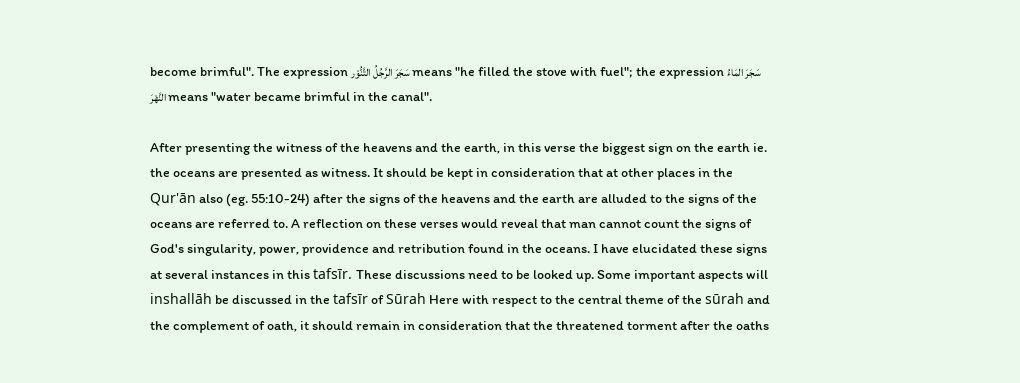become brimful". The expression سَجَرَ الرَّجُلُ التَّنُّوْر means "he filled the stove with fuel"; the expression سَجَرَ المَاءُ النَّهْرَ means "water became brimful in the canal".

After presenting the witness of the heavens and the earth, in this verse the biggest sign on the earth ie. the oceans are presented as witness. It should be kept in consideration that at other places in the Qur'ān also (eg. 55:10-24) after the signs of the heavens and the earth are alluded to the signs of the oceans are referred to. A reflection on these verses would reveal that man cannot count the signs of God's singularity, power, providence and retribution found in the oceans. I have elucidated these signs at several instances in this tafsīr. These discussions need to be looked up. Some important aspects will inshallāh be discussed in the tafsīr of Sūrah Here with respect to the central theme of the sūrah and the complement of oath, it should remain in consideration that the threatened torment after the oaths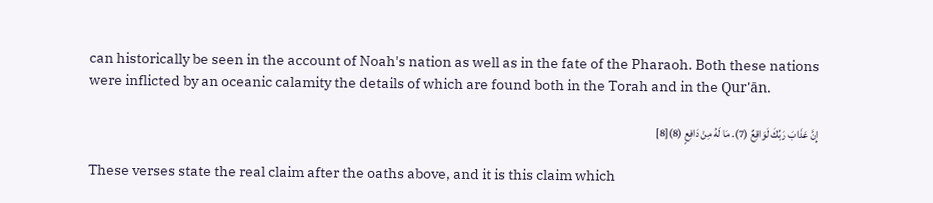can historically be seen in the account of Noah's nation as well as in the fate of the Pharaoh. Both these nations were inflicted by an oceanic calamity the details of which are found both in the Torah and in the Qur'ān.

إِنَّ عَذَابَ رَبِّكَ لَوَاقِعٌ (7). مَا لَهُ مِنْ دَافِعٍ (8)[8]

These verses state the real claim after the oaths above, and it is this claim which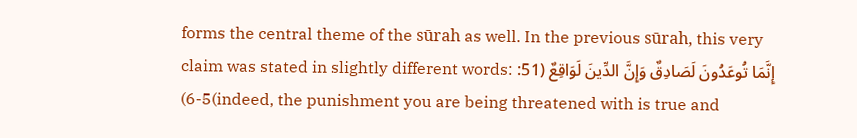forms the central theme of the sūrah as well. In the previous sūrah, this very claim was stated in slightly different words: إِنَّمَا تُوعَدُونَ لَصَادِقٌ وَإِنَّ الدِّينَ لَوَاقِعٌ (51: 5-6)(indeed, the punishment you are being threatened with is true and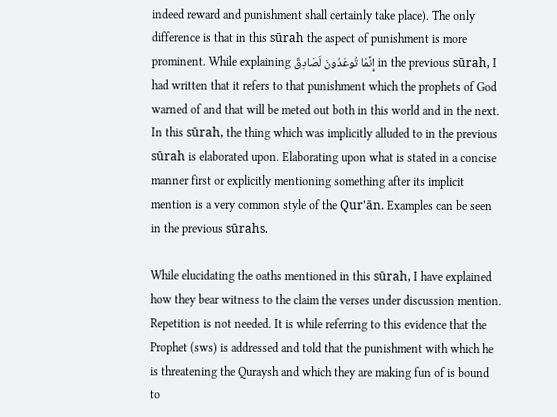indeed reward and punishment shall certainly take place). The only difference is that in this sūrah the aspect of punishment is more prominent. While explaining إِنَّمَا تُوعَدُونَ لَصَادِقٌ in the previous sūrah, I had written that it refers to that punishment which the prophets of God warned of and that will be meted out both in this world and in the next. In this sūrah, the thing which was implicitly alluded to in the previous sūrah is elaborated upon. Elaborating upon what is stated in a concise manner first or explicitly mentioning something after its implicit mention is a very common style of the Qur'ān. Examples can be seen in the previous sūrahs.

While elucidating the oaths mentioned in this sūrah, I have explained how they bear witness to the claim the verses under discussion mention. Repetition is not needed. It is while referring to this evidence that the Prophet (sws) is addressed and told that the punishment with which he is threatening the Quraysh and which they are making fun of is bound to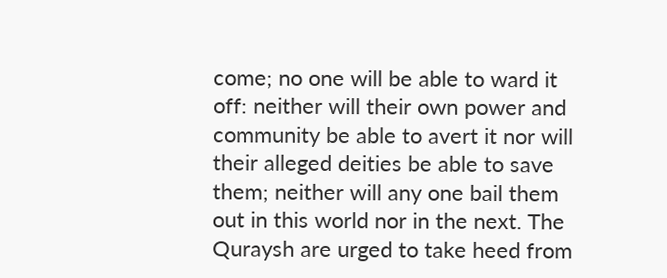come; no one will be able to ward it off: neither will their own power and community be able to avert it nor will their alleged deities be able to save them; neither will any one bail them out in this world nor in the next. The Quraysh are urged to take heed from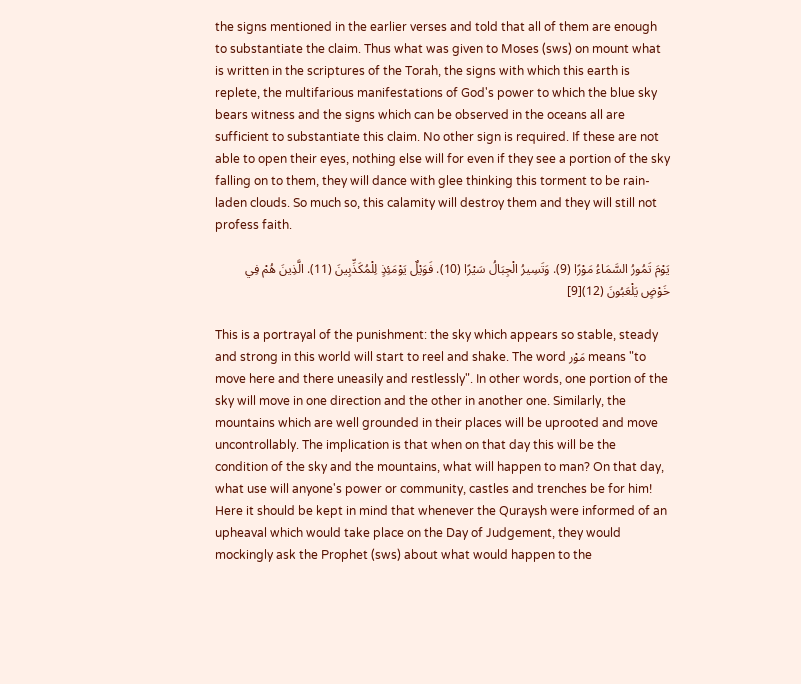the signs mentioned in the earlier verses and told that all of them are enough to substantiate the claim. Thus what was given to Moses (sws) on mount what is written in the scriptures of the Torah, the signs with which this earth is replete, the multifarious manifestations of God's power to which the blue sky bears witness and the signs which can be observed in the oceans all are sufficient to substantiate this claim. No other sign is required. If these are not able to open their eyes, nothing else will for even if they see a portion of the sky falling on to them, they will dance with glee thinking this torment to be rain-laden clouds. So much so, this calamity will destroy them and they will still not profess faith.

يَوْمَ تَمُورُ السَّمَاءُ مَوْرًا (9). وَتَسِيرُ الْجِبَالُ سَيْرًا (10). فَوَيْلٌ يَوْمَئِذٍ لِلْمُكَذِّبِينَ (11). الَّذِينَ هُمْ فِي خَوْضٍ يَلْعَبُونَ (12)[9]

This is a portrayal of the punishment: the sky which appears so stable, steady and strong in this world will start to reel and shake. The word مَوْر means "to move here and there uneasily and restlessly". In other words, one portion of the sky will move in one direction and the other in another one. Similarly, the mountains which are well grounded in their places will be uprooted and move uncontrollably. The implication is that when on that day this will be the condition of the sky and the mountains, what will happen to man? On that day, what use will anyone's power or community, castles and trenches be for him! Here it should be kept in mind that whenever the Quraysh were informed of an upheaval which would take place on the Day of Judgement, they would mockingly ask the Prophet (sws) about what would happen to the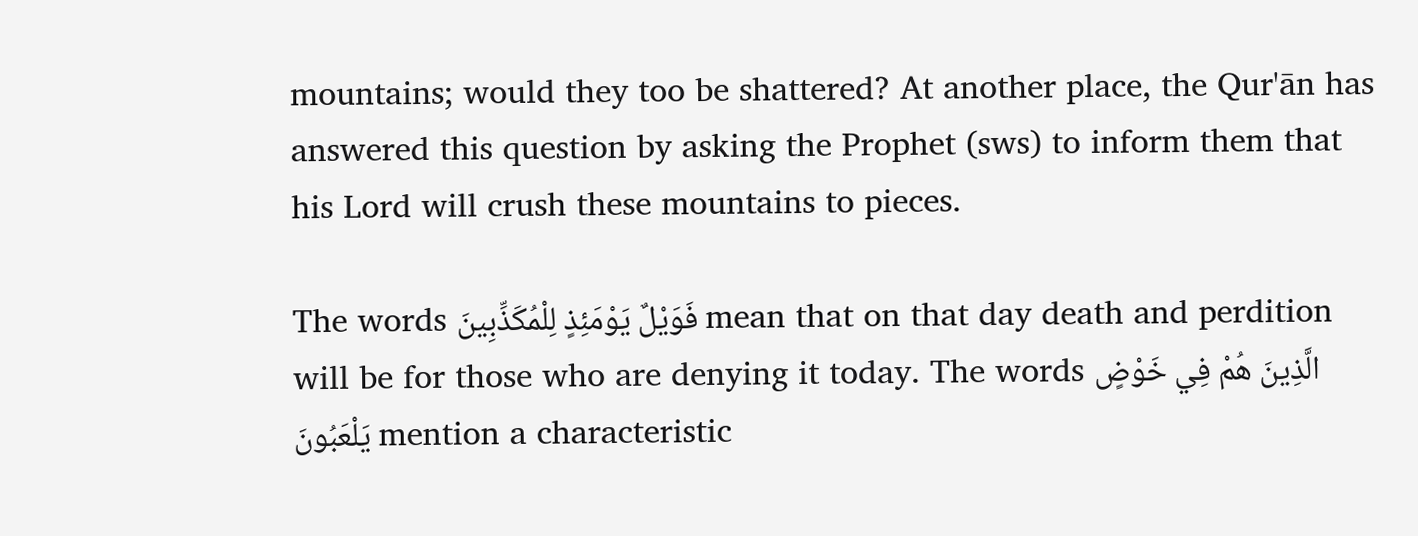mountains; would they too be shattered? At another place, the Qur'ān has answered this question by asking the Prophet (sws) to inform them that his Lord will crush these mountains to pieces.

The words فَوَيْلٌ يَوْمَئِذٍ لِلْمُكَذِّبِينَ mean that on that day death and perdition will be for those who are denying it today. The words الَّذِينَ هُمْ فِي خَوْضٍ يَلْعَبُونَ mention a characteristic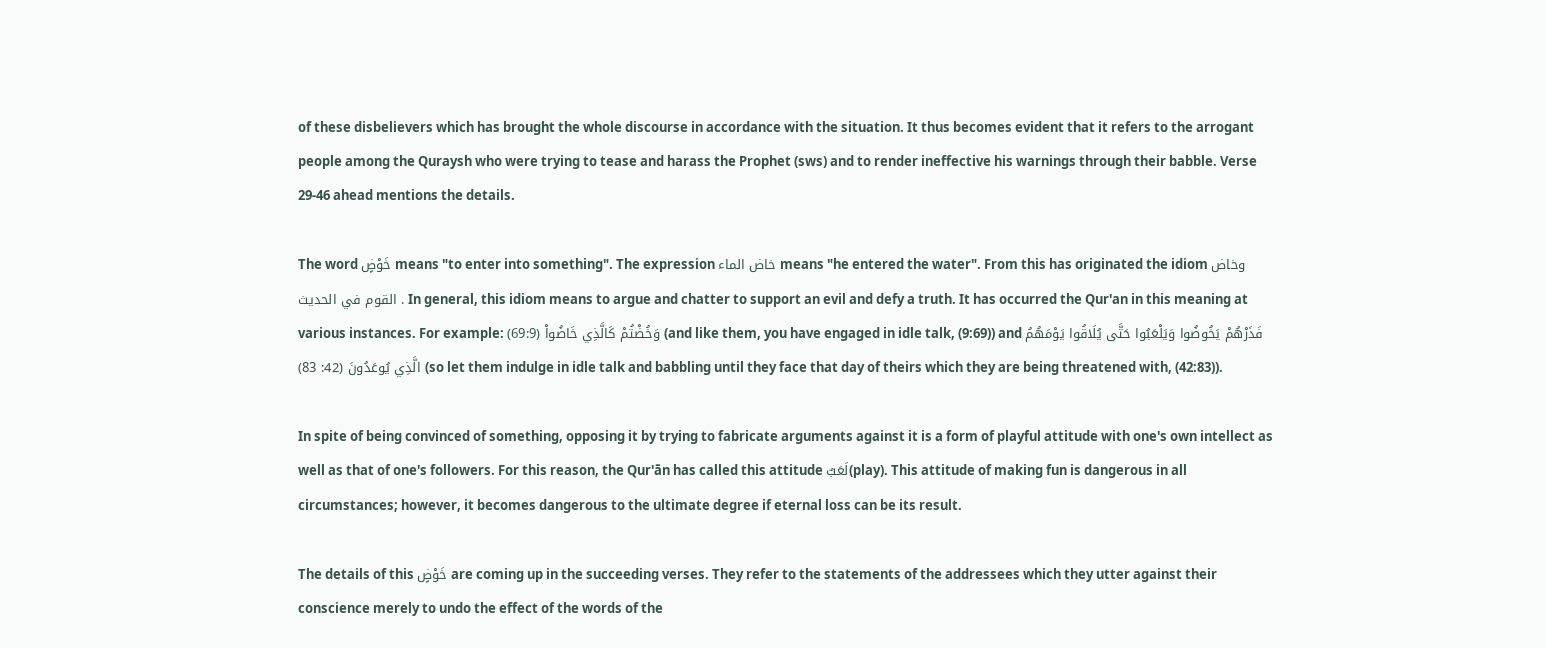of these disbelievers which has brought the whole discourse in accordance with the situation. It thus becomes evident that it refers to the arrogant people among the Quraysh who were trying to tease and harass the Prophet (sws) and to render ineffective his warnings through their babble. Verse 29-46 ahead mentions the details.

The word خَوْضٍ means "to enter into something". The expression خاض الماء means "he entered the water". From this has originated the idiom وخاض القوم في الحديث . In general, this idiom means to argue and chatter to support an evil and defy a truth. It has occurred the Qur'an in this meaning at various instances. For example: وَخُضْتُمْ كَالَّذِي خَاضُواْ (69:9) (and like them, you have engaged in idle talk, (9:69)) and فَذَرْهُمْ يَخُوضُوا وَيَلْعَبُوا حَتَّى يُلَاقُوا يَوْمَهُمُ الَّذِي يُوعَدُونَ (42: 83) (so let them indulge in idle talk and babbling until they face that day of theirs which they are being threatened with, (42:83)).

In spite of being convinced of something, opposing it by trying to fabricate arguments against it is a form of playful attitude with one's own intellect as well as that of one's followers. For this reason, the Qur'ān has called this attitude لَعَبٌ(play). This attitude of making fun is dangerous in all circumstances; however, it becomes dangerous to the ultimate degree if eternal loss can be its result.

The details of this خَوْضٍ are coming up in the succeeding verses. They refer to the statements of the addressees which they utter against their conscience merely to undo the effect of the words of the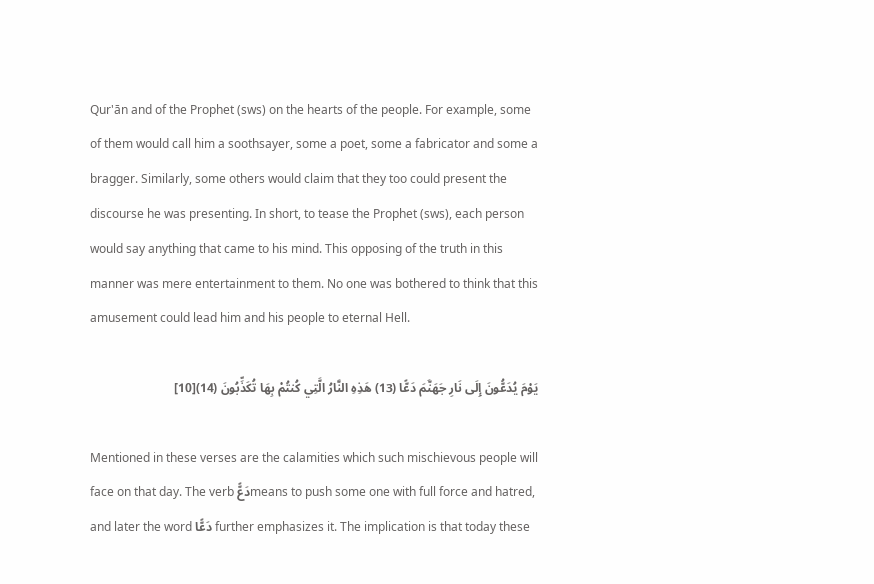Qur'ān and of the Prophet (sws) on the hearts of the people. For example, some of them would call him a soothsayer, some a poet, some a fabricator and some a bragger. Similarly, some others would claim that they too could present the discourse he was presenting. In short, to tease the Prophet (sws), each person would say anything that came to his mind. This opposing of the truth in this manner was mere entertainment to them. No one was bothered to think that this amusement could lead him and his people to eternal Hell.

يَوْمَ يُدَعُّونَ إِلَى نَارِ جَهَنَّمَ دَعًّا (13) هَذِهِ النَّارُ الَّتِي كُنتُمْ بِهَا تُكَذِّبُونَ (14)[10]

Mentioned in these verses are the calamities which such mischievous people will face on that day. The verb دَعًّmeans to push some one with full force and hatred, and later the word دَعًّا further emphasizes it. The implication is that today these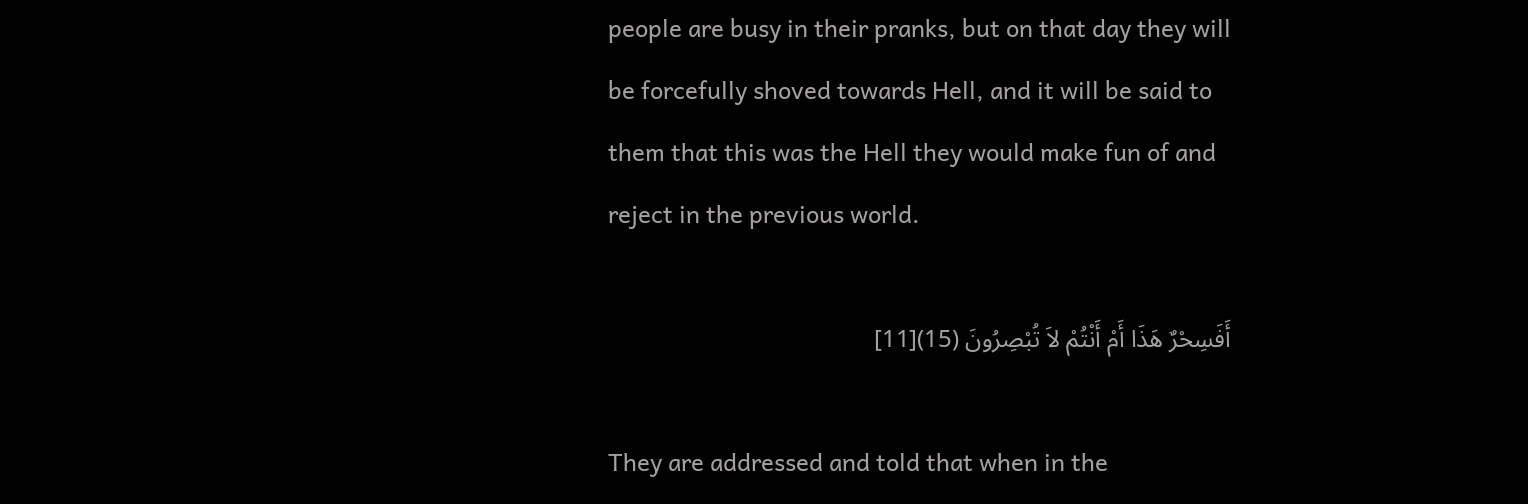people are busy in their pranks, but on that day they will be forcefully shoved towards Hell, and it will be said to them that this was the Hell they would make fun of and reject in the previous world.

أَفَسِحْرٌ هَذَا أَمْ أَنْتُمْ لاَ تُبْصِرُونَ (15)[11]

They are addressed and told that when in the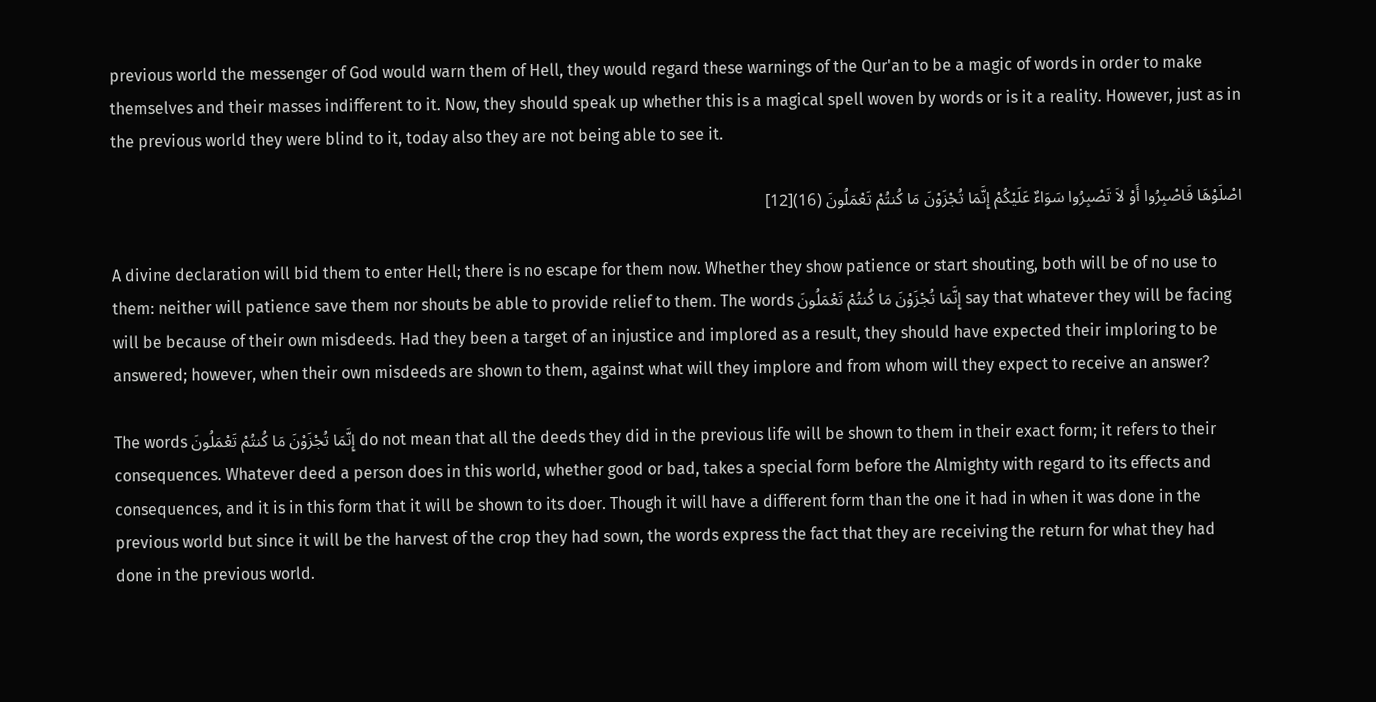previous world the messenger of God would warn them of Hell, they would regard these warnings of the Qur'an to be a magic of words in order to make themselves and their masses indifferent to it. Now, they should speak up whether this is a magical spell woven by words or is it a reality. However, just as in the previous world they were blind to it, today also they are not being able to see it.

اصْلَوْهَا فَاصْبِرُوا أَوْ لاَ تَصْبِرُوا سَوَاءٌ عَلَيْكُمْ إِنَّمَا تُجْزَوْنَ مَا كُنتُمْ تَعْمَلُونَ (16)[12]

A divine declaration will bid them to enter Hell; there is no escape for them now. Whether they show patience or start shouting, both will be of no use to them: neither will patience save them nor shouts be able to provide relief to them. The words إِنَّمَا تُجْزَوْنَ مَا كُنتُمْ تَعْمَلُونَ say that whatever they will be facing will be because of their own misdeeds. Had they been a target of an injustice and implored as a result, they should have expected their imploring to be answered; however, when their own misdeeds are shown to them, against what will they implore and from whom will they expect to receive an answer?

The words إِنَّمَا تُجْزَوْنَ مَا كُنتُمْ تَعْمَلُونَ do not mean that all the deeds they did in the previous life will be shown to them in their exact form; it refers to their consequences. Whatever deed a person does in this world, whether good or bad, takes a special form before the Almighty with regard to its effects and consequences, and it is in this form that it will be shown to its doer. Though it will have a different form than the one it had in when it was done in the previous world but since it will be the harvest of the crop they had sown, the words express the fact that they are receiving the return for what they had done in the previous world.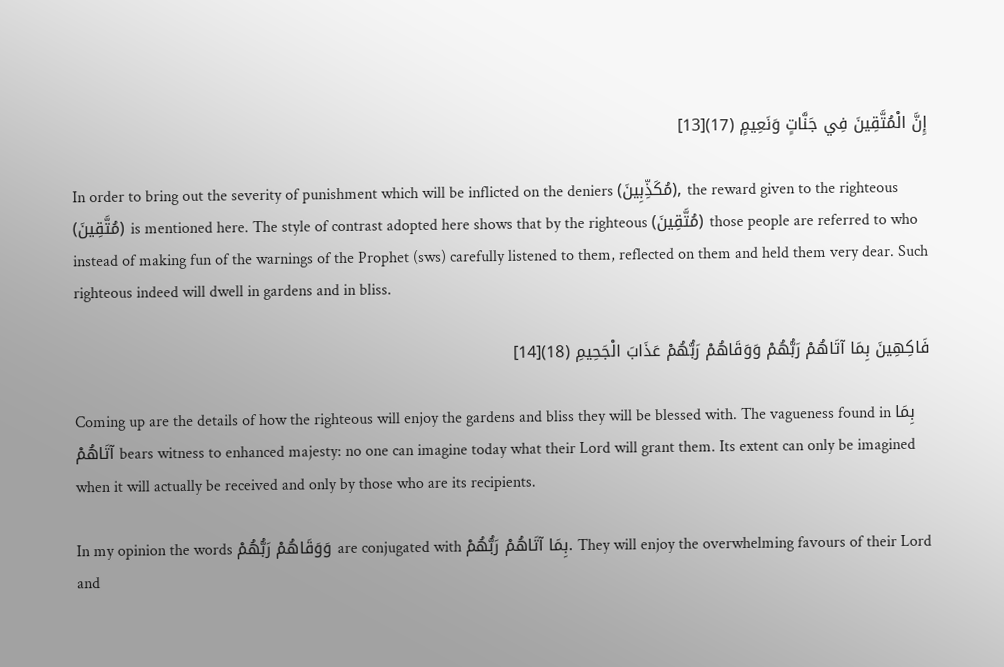إِنَّ الْمُتَّقِينَ فِي جَنَّاتٍ وَنَعِيمٍ (17)[13]

In order to bring out the severity of punishment which will be inflicted on the deniers (مُكَذِّبِينَ), the reward given to the righteous (مُتَّقِينَ) is mentioned here. The style of contrast adopted here shows that by the righteous (مُتَّقِينَ) those people are referred to who instead of making fun of the warnings of the Prophet (sws) carefully listened to them, reflected on them and held them very dear. Such righteous indeed will dwell in gardens and in bliss.

فَاكِهِينَ بِمَا آتَاهُمْ رَبُّهُمْ وَوَقَاهُمْ رَبُّهُمْ عَذَابَ الْجَحِيمِ (18)[14]

Coming up are the details of how the righteous will enjoy the gardens and bliss they will be blessed with. The vagueness found in بِمَا آتَاهُمْ bears witness to enhanced majesty: no one can imagine today what their Lord will grant them. Its extent can only be imagined when it will actually be received and only by those who are its recipients.

In my opinion the words وَوَقَاهُمْ رَبُّهُمْ are conjugated with بِمَا آتَاهُمْ رَبُّهُمْ. They will enjoy the overwhelming favours of their Lord and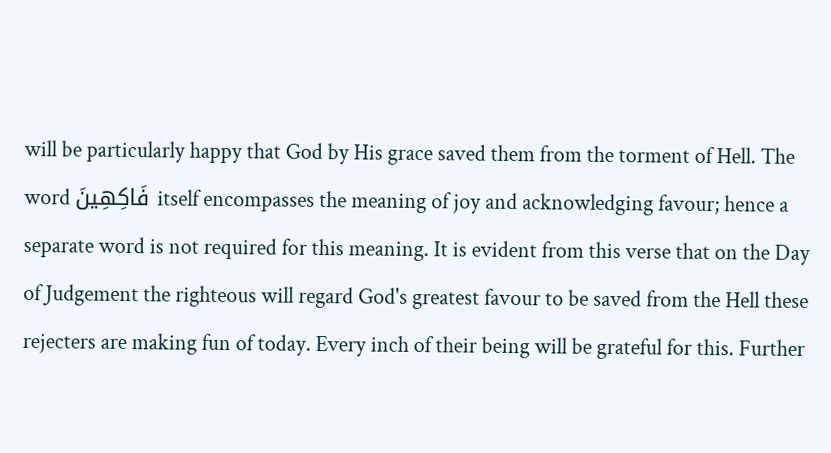will be particularly happy that God by His grace saved them from the torment of Hell. The word فَاكِهِينَ itself encompasses the meaning of joy and acknowledging favour; hence a separate word is not required for this meaning. It is evident from this verse that on the Day of Judgement the righteous will regard God's greatest favour to be saved from the Hell these rejecters are making fun of today. Every inch of their being will be grateful for this. Further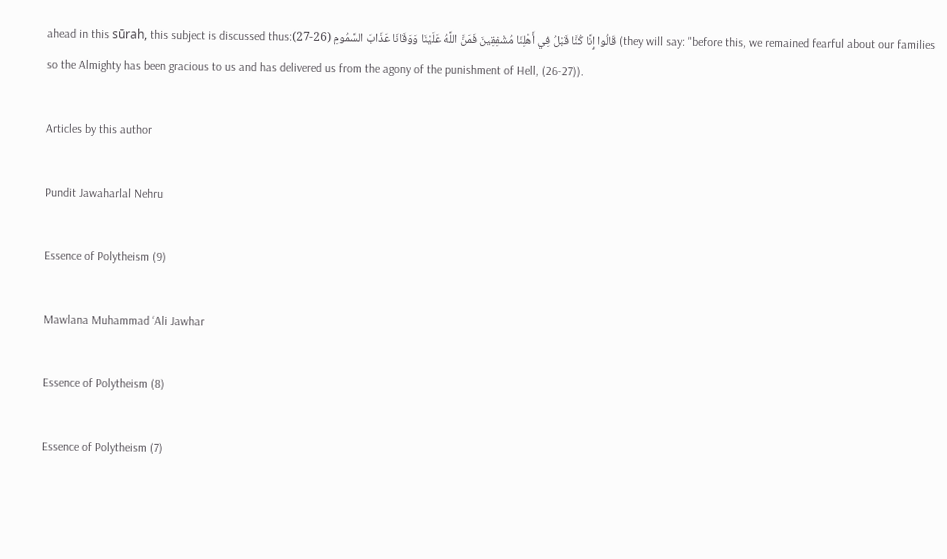ahead in this sūrah, this subject is discussed thus:قَالُوا إِنَّا كُنَّا قَبْلُ فِي أَهْلِنَا مُشْفِقِينَ فَمَنَّ اللَّهُ عَلَيْنَا وَوَقَانَا عَذَابَ السَّمُومِ (26-27) (they will say: "before this, we remained fearful about our families so the Almighty has been gracious to us and has delivered us from the agony of the punishment of Hell, (26-27)).

Articles by this author

Pundit Jawaharlal Nehru

Essence of Polytheism (9)

Mawlana Muhammad ‘Ali Jawhar

Essence of Polytheism (8)

Essence of Polytheism (7)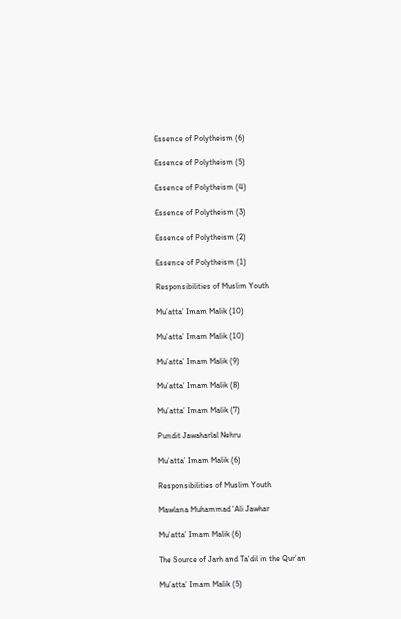Essence of Polytheism (6)

Essence of Polytheism (5)

Essence of Polytheism (4)

Essence of Polytheism (3)

Essence of Polytheism (2)

Essence of Polytheism (1)

Responsibilities of Muslim Youth

Mu’atta’ Imam Malik (10)

Mu’atta’ Imam Malik (10)

Mu’atta’ Imam Malik (9)

Mu’atta’ Imam Malik (8)

Mu’atta’ Imam Malik (7)

Pundit Jawaharlal Nehru

Mu’atta’ Imam Malik (6)

Responsibilities of Muslim Youth

Mawlana Muhammad ‘Ali Jawhar

Mu’atta’ Imam Malik (6)

The Source of Jarh and Ta‘dil in the Qur’an

Mu’atta’ Imam Malik (5)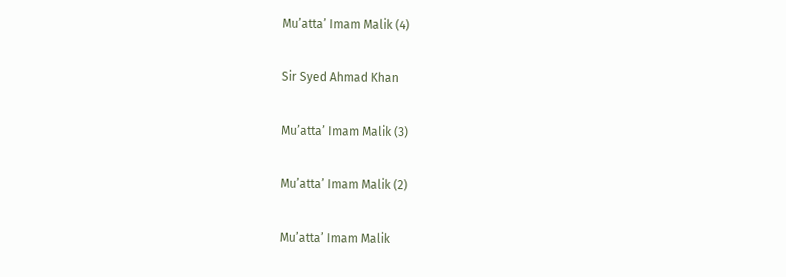Mu’atta’ Imam Malik (4)

Sir Syed Ahmad Khan

Mu’atta’ Imam Malik (3)

Mu’atta’ Imam Malik (2)

Mu’atta’ Imam Malik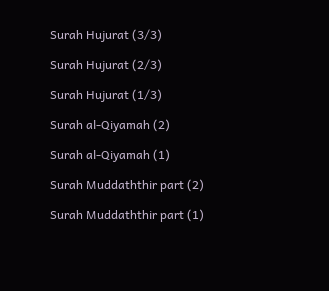Surah Hujurat (3/3)

Surah Hujurat (2/3)

Surah Hujurat (1/3)

Surah al-Qiyamah (2)

Surah al-Qiyamah (1)

Surah Muddaththir part (2)

Surah Muddaththir part (1)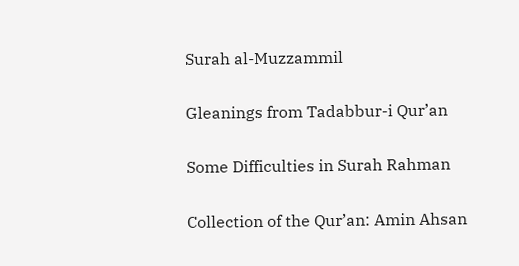Surah al-Muzzammil

Gleanings from Tadabbur-i Qur’an

Some Difficulties in Surah Rahman

Collection of the Qur’an: Amin Ahsan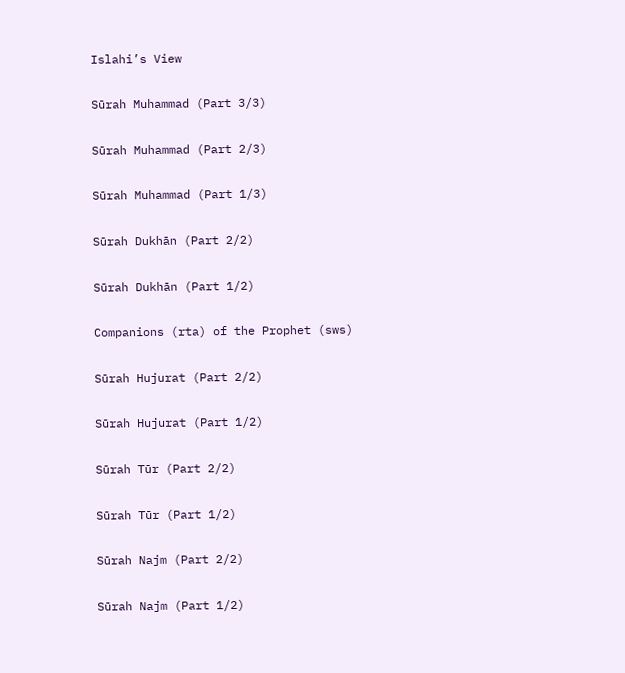Islahi’s View

Sūrah Muhammad (Part 3/3)

Sūrah Muhammad (Part 2/3)

Sūrah Muhammad (Part 1/3)

Sūrah Dukhān (Part 2/2)

Sūrah Dukhān (Part 1/2)

Companions (rta) of the Prophet (sws)

Sūrah Hujurat (Part 2/2)

Sūrah Hujurat (Part 1/2)

Sūrah Tūr (Part 2/2)

Sūrah Tūr (Part 1/2)

Sūrah Najm (Part 2/2)

Sūrah Najm (Part 1/2)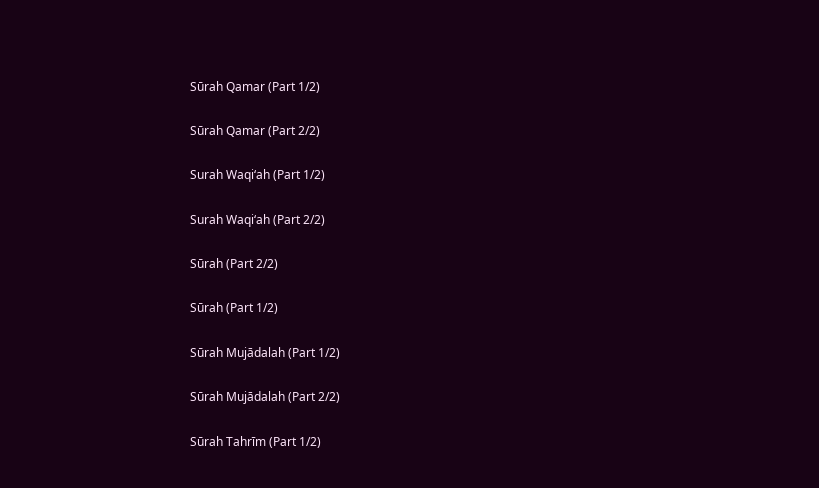Sūrah Qamar (Part 1/2)

Sūrah Qamar (Part 2/2)

Surah Waqi‘ah (Part 1/2)

Surah Waqi‘ah (Part 2/2)

Sūrah (Part 2/2)

Sūrah (Part 1/2)

Sūrah Mujādalah (Part 1/2)

Sūrah Mujādalah (Part 2/2)

Sūrah Tahrīm (Part 1/2)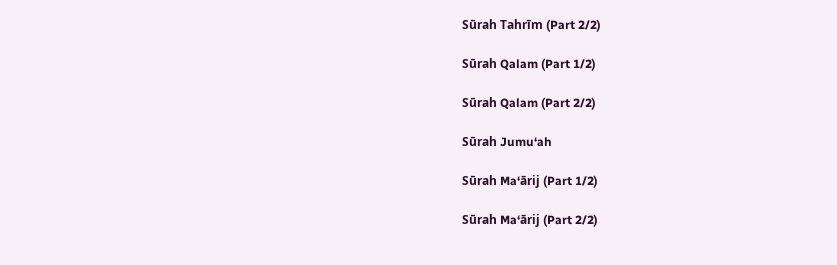Sūrah Tahrīm (Part 2/2)

Sūrah Qalam (Part 1/2)

Sūrah Qalam (Part 2/2)

Sūrah Jumu‘ah

Sūrah Ma‘ārij (Part 1/2)

Sūrah Ma‘ārij (Part 2/2)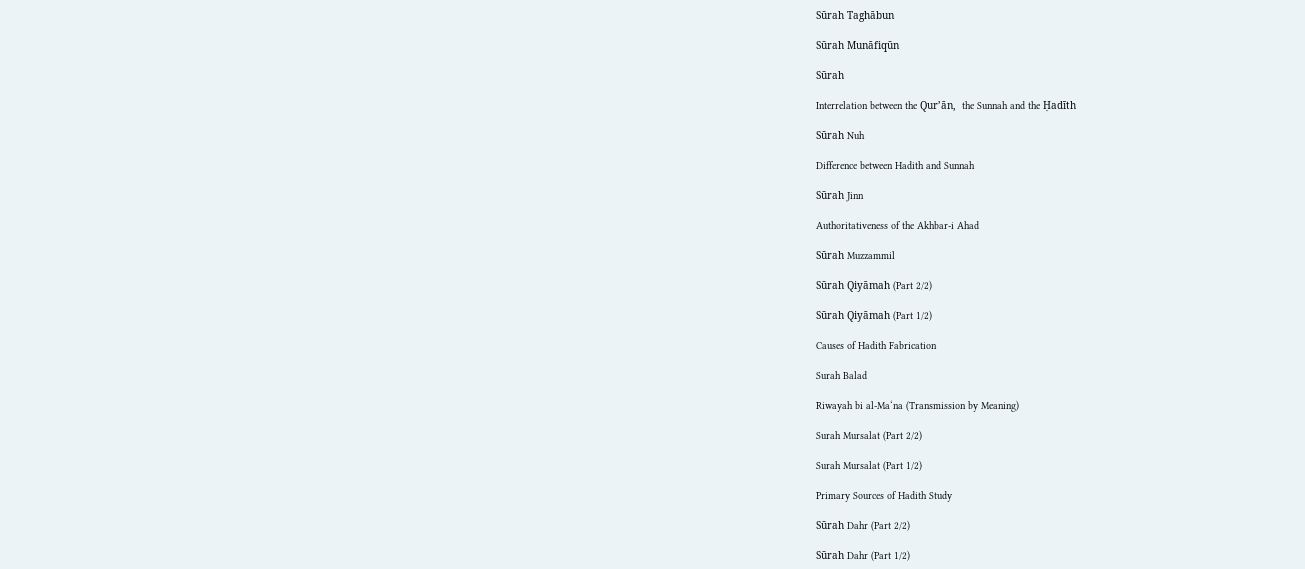Sūrah Taghābun

Sūrah Munāfiqūn

Sūrah

Interrelation between the Qur’ān,  the Sunnah and the Ḥadīth

Sūrah Nuh

Difference between Hadith and Sunnah

Sūrah Jinn

Authoritativeness of the Akhbar-i Ahad

Sūrah Muzzammil

Sūrah Qiyāmah (Part 2/2)

Sūrah Qiyāmah (Part 1/2)

Causes of Hadith Fabrication

Surah Balad

Riwayah bi al-Ma‘na (Transmission by Meaning)

Surah Mursalat (Part 2/2)

Surah Mursalat (Part 1/2)

Primary Sources of Hadith Study

Sūrah Dahr (Part 2/2)

Sūrah Dahr (Part 1/2)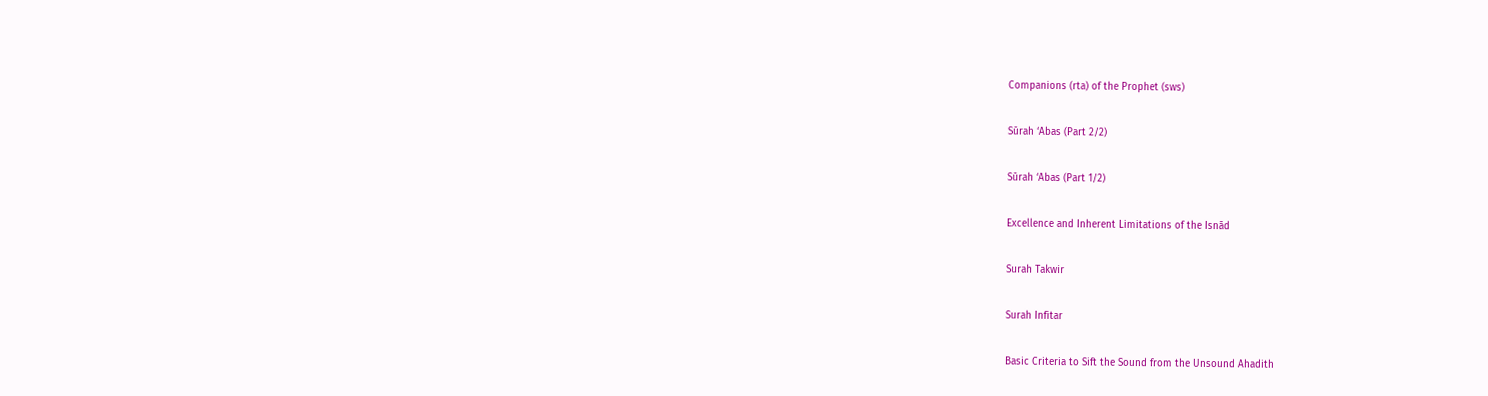Companions (rta) of the Prophet (sws)

Sūrah ‘Abas (Part 2/2)

Sūrah ‘Abas (Part 1/2)

Excellence and Inherent Limitations of the Isnād

Surah Takwir

Surah Infitar

Basic Criteria to Sift the Sound from the Unsound Ahadith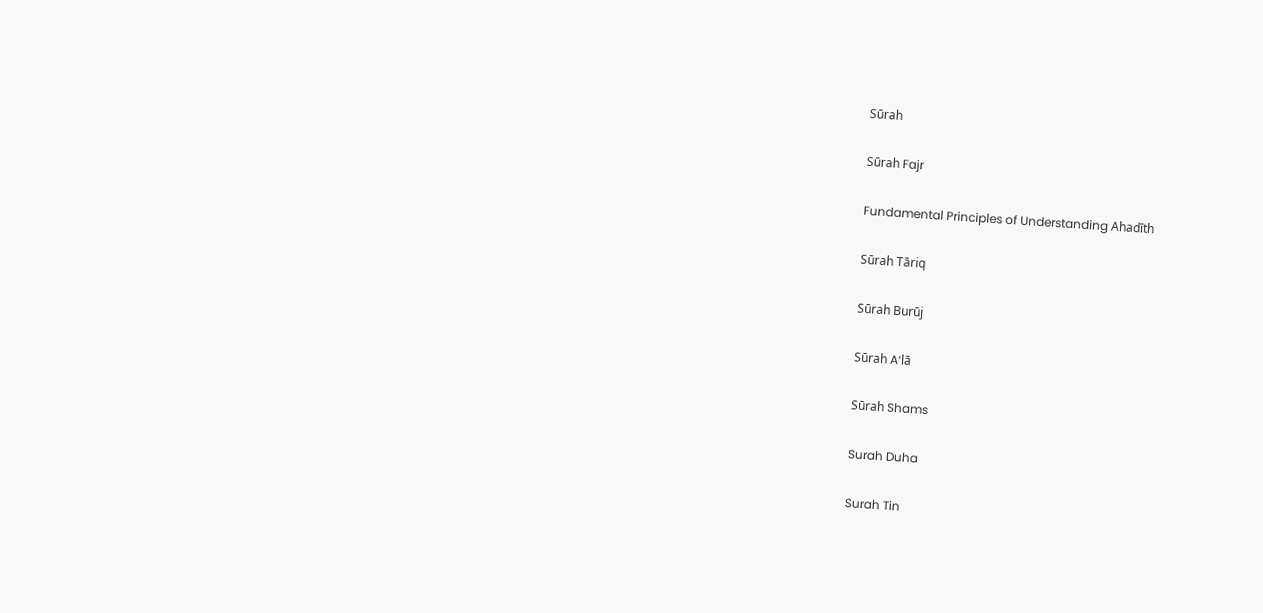Sūrah

Sūrah Fajr

Fundamental Principles of Understanding Ahadīth

Sūrah Tāriq

Sūrah Burūj

Sūrah A‘lā

Sūrah Shams

Surah Duha

Surah Tin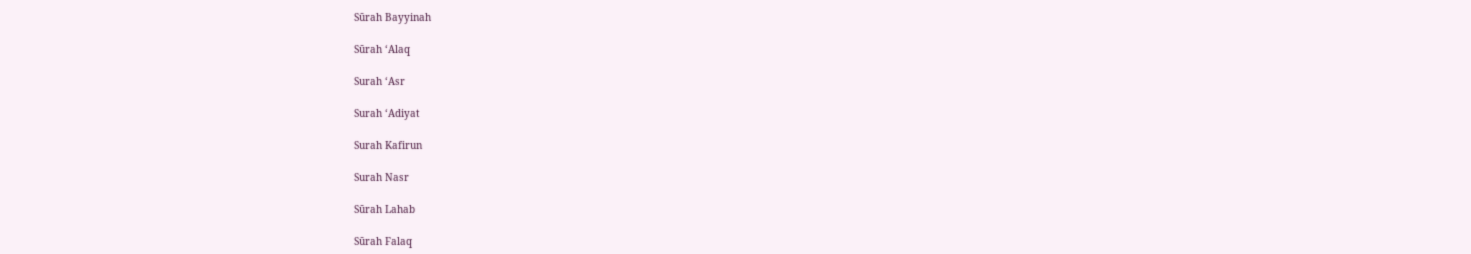Sūrah Bayyinah

Sūrah ‘Alaq

Surah ‘Asr

Surah ‘Adiyat

Surah Kafirun

Surah Nasr

Sūrah Lahab

Sūrah Falaq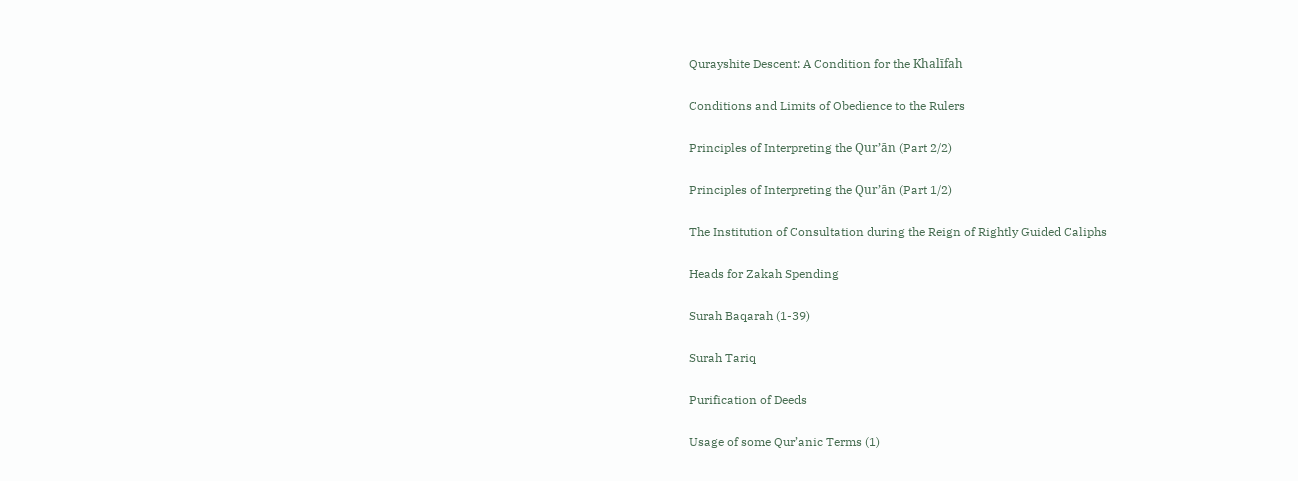Qurayshite Descent: A Condition for the Khalīfah

Conditions and Limits of Obedience to the Rulers

Principles of Interpreting the Qur’ān (Part 2/2)

Principles of Interpreting the Qur’ān (Part 1/2)

The Institution of Consultation during the Reign of Rightly Guided Caliphs

Heads for Zakah Spending

Surah Baqarah (1-39)

Surah Tariq

Purification of Deeds

Usage of some Qur’anic Terms (1)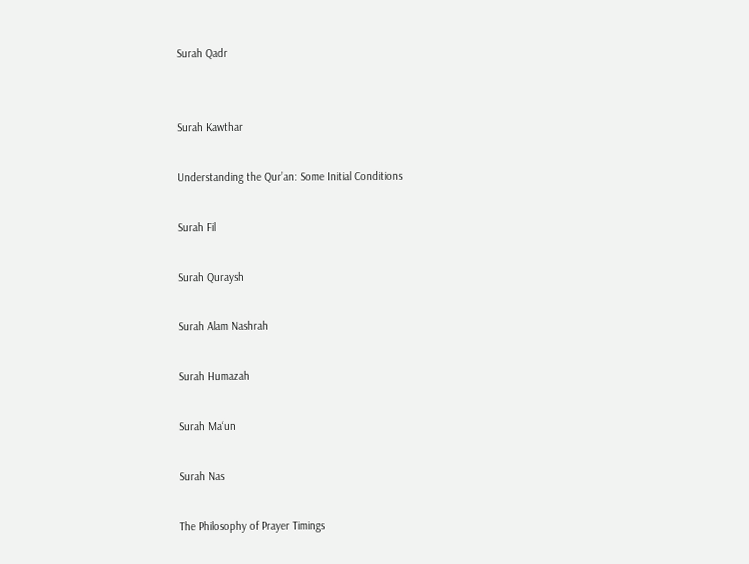Surah Qadr


Surah Kawthar

Understanding the Qur’an: Some Initial Conditions

Surah Fil

Surah Quraysh

Surah Alam Nashrah

Surah Humazah

Surah Ma‘un

Surah Nas

The Philosophy of Prayer Timings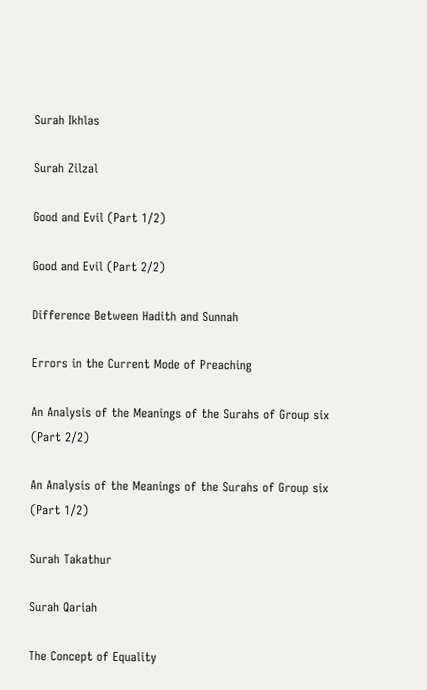Surah Ikhlas

Surah Zilzal

Good and Evil (Part 1/2)

Good and Evil (Part 2/2)

Difference Between Hadith and Sunnah

Errors in the Current Mode of Preaching

An Analysis of the Meanings of the Surahs of Group six (Part 2/2)

An Analysis of the Meanings of the Surahs of Group six (Part 1/2)

Surah Takathur

Surah Qariah

The Concept of Equality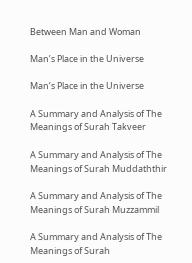Between Man and Woman

Man’s Place in the Universe

Man’s Place in the Universe

A Summary and Analysis of The Meanings of Surah Takveer

A Summary and Analysis of The Meanings of Surah Muddaththir

A Summary and Analysis of The Meanings of Surah Muzzammil

A Summary and Analysis of The Meanings of Surah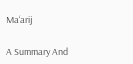Ma‘arij

A Summary And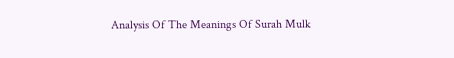Analysis Of The Meanings Of Surah Mulk